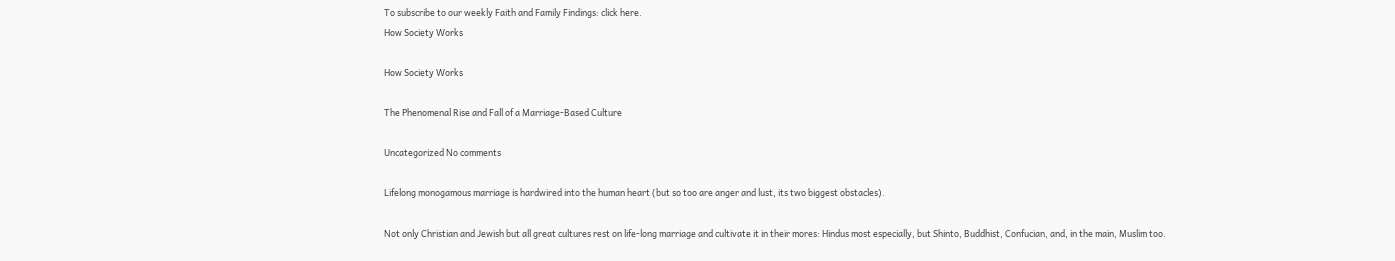To subscribe to our weekly Faith and Family Findings: click here.
How Society Works

How Society Works

The Phenomenal Rise and Fall of a Marriage-Based Culture

Uncategorized No comments

Lifelong monogamous marriage is hardwired into the human heart (but so too are anger and lust, its two biggest obstacles).

Not only Christian and Jewish but all great cultures rest on life-long marriage and cultivate it in their mores: Hindus most especially, but Shinto, Buddhist, Confucian, and, in the main, Muslim too.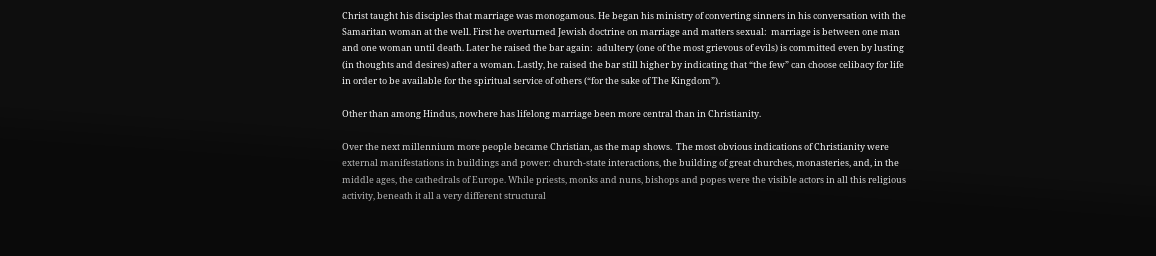Christ taught his disciples that marriage was monogamous. He began his ministry of converting sinners in his conversation with the Samaritan woman at the well. First he overturned Jewish doctrine on marriage and matters sexual:  marriage is between one man and one woman until death. Later he raised the bar again:  adultery (one of the most grievous of evils) is committed even by lusting (in thoughts and desires) after a woman. Lastly, he raised the bar still higher by indicating that “the few” can choose celibacy for life in order to be available for the spiritual service of others (“for the sake of The Kingdom”).

Other than among Hindus, nowhere has lifelong marriage been more central than in Christianity.

Over the next millennium more people became Christian, as the map shows.  The most obvious indications of Christianity were external manifestations in buildings and power: church-state interactions, the building of great churches, monasteries, and, in the middle ages, the cathedrals of Europe. While priests, monks and nuns, bishops and popes were the visible actors in all this religious activity, beneath it all a very different structural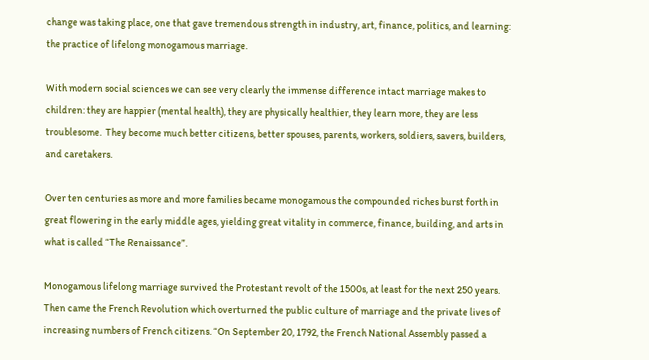change was taking place, one that gave tremendous strength in industry, art, finance, politics, and learning: the practice of lifelong monogamous marriage.

With modern social sciences we can see very clearly the immense difference intact marriage makes to children: they are happier (mental health), they are physically healthier, they learn more, they are less troublesome.  They become much better citizens, better spouses, parents, workers, soldiers, savers, builders, and caretakers.

Over ten centuries as more and more families became monogamous the compounded riches burst forth in great flowering in the early middle ages, yielding great vitality in commerce, finance, building, and arts in what is called “The Renaissance”.

Monogamous lifelong marriage survived the Protestant revolt of the 1500s, at least for the next 250 years. Then came the French Revolution which overturned the public culture of marriage and the private lives of increasing numbers of French citizens. “On September 20, 1792, the French National Assembly passed a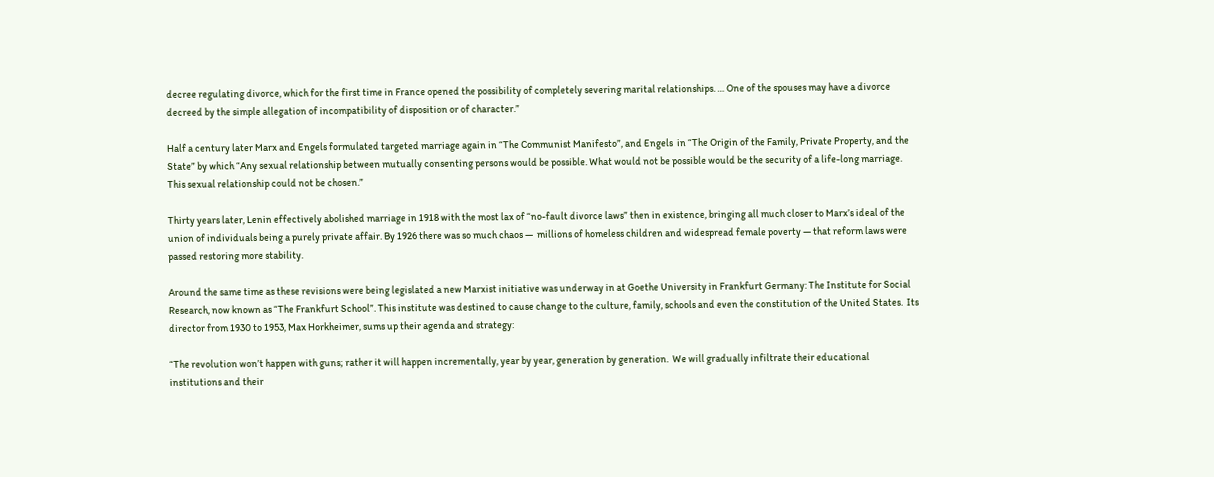decree regulating divorce, which for the first time in France opened the possibility of completely severing marital relationships. … One of the spouses may have a divorce decreed by the simple allegation of incompatibility of disposition or of character.”

Half a century later Marx and Engels formulated targeted marriage again in “The Communist Manifesto”, and Engels  in “The Origin of the Family, Private Property, and the State” by which “Any sexual relationship between mutually consenting persons would be possible. What would not be possible would be the security of a life-long marriage. This sexual relationship could not be chosen.”

Thirty years later, Lenin effectively abolished marriage in 1918 with the most lax of “no-fault divorce laws” then in existence, bringing all much closer to Marx’s ideal of the union of individuals being a purely private affair. By 1926 there was so much chaos —  millions of homeless children and widespread female poverty — that reform laws were passed restoring more stability.

Around the same time as these revisions were being legislated a new Marxist initiative was underway in at Goethe University in Frankfurt Germany: The Institute for Social Research, now known as “The Frankfurt School”. This institute was destined to cause change to the culture, family, schools and even the constitution of the United States.  Its director from 1930 to 1953, Max Horkheimer, sums up their agenda and strategy:

“The revolution won’t happen with guns; rather it will happen incrementally, year by year, generation by generation.  We will gradually infiltrate their educational institutions and their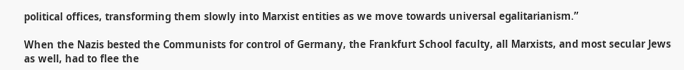political offices, transforming them slowly into Marxist entities as we move towards universal egalitarianism.”

When the Nazis bested the Communists for control of Germany, the Frankfurt School faculty, all Marxists, and most secular Jews as well, had to flee the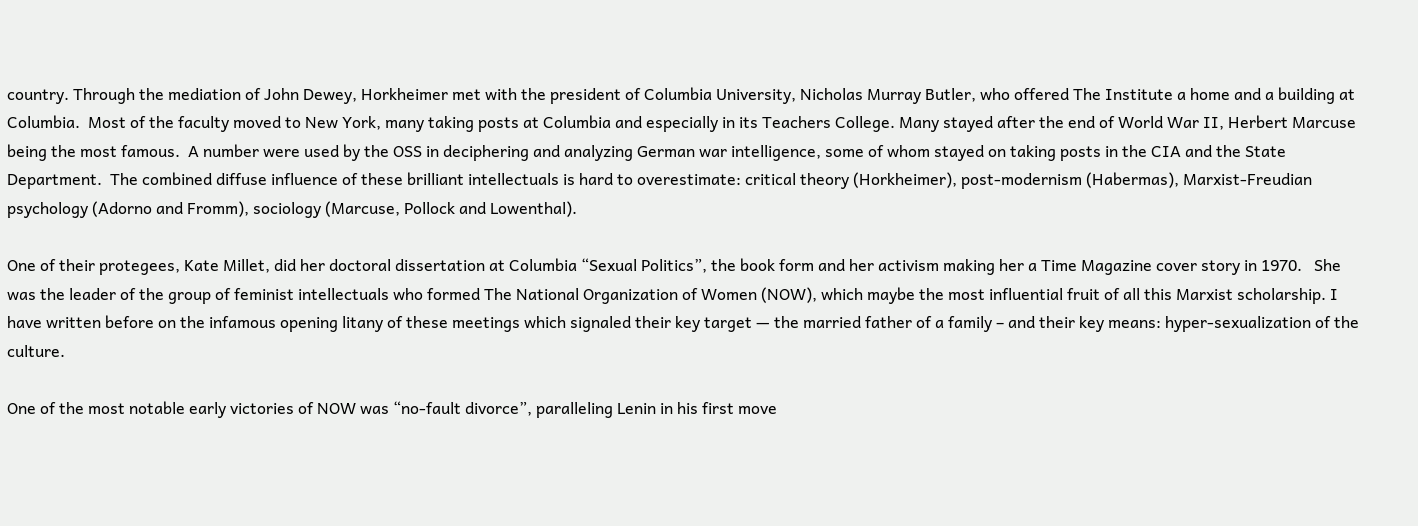country. Through the mediation of John Dewey, Horkheimer met with the president of Columbia University, Nicholas Murray Butler, who offered The Institute a home and a building at Columbia.  Most of the faculty moved to New York, many taking posts at Columbia and especially in its Teachers College. Many stayed after the end of World War II, Herbert Marcuse being the most famous.  A number were used by the OSS in deciphering and analyzing German war intelligence, some of whom stayed on taking posts in the CIA and the State Department.  The combined diffuse influence of these brilliant intellectuals is hard to overestimate: critical theory (Horkheimer), post-modernism (Habermas), Marxist-Freudian psychology (Adorno and Fromm), sociology (Marcuse, Pollock and Lowenthal).

One of their protegees, Kate Millet, did her doctoral dissertation at Columbia “Sexual Politics”, the book form and her activism making her a Time Magazine cover story in 1970.   She was the leader of the group of feminist intellectuals who formed The National Organization of Women (NOW), which maybe the most influential fruit of all this Marxist scholarship. I have written before on the infamous opening litany of these meetings which signaled their key target — the married father of a family – and their key means: hyper-sexualization of the culture.

One of the most notable early victories of NOW was “no-fault divorce”, paralleling Lenin in his first move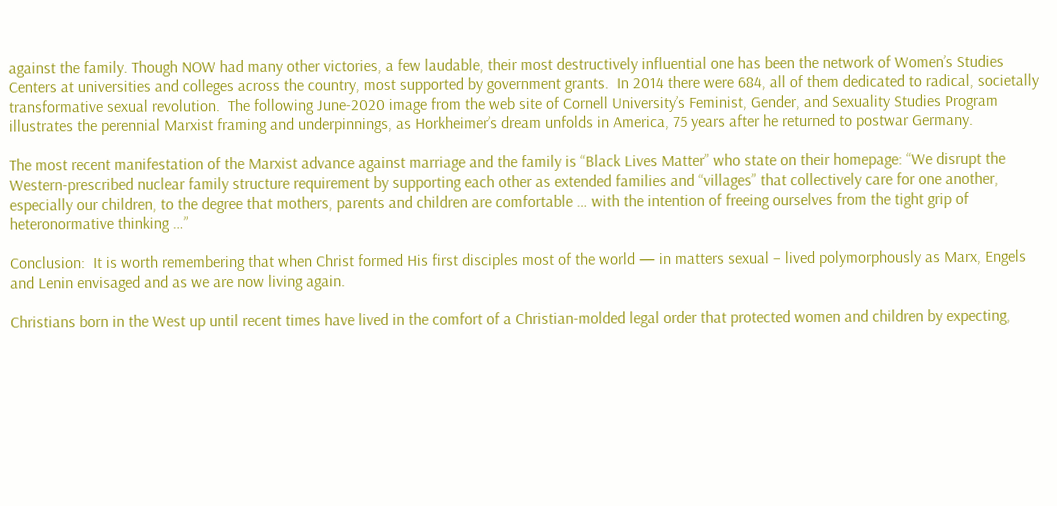against the family. Though NOW had many other victories, a few laudable, their most destructively influential one has been the network of Women’s Studies Centers at universities and colleges across the country, most supported by government grants.  In 2014 there were 684, all of them dedicated to radical, societally transformative sexual revolution.  The following June-2020 image from the web site of Cornell University’s Feminist, Gender, and Sexuality Studies Program illustrates the perennial Marxist framing and underpinnings, as Horkheimer’s dream unfolds in America, 75 years after he returned to postwar Germany.

The most recent manifestation of the Marxist advance against marriage and the family is “Black Lives Matter” who state on their homepage: “We disrupt the Western-prescribed nuclear family structure requirement by supporting each other as extended families and “villages” that collectively care for one another, especially our children, to the degree that mothers, parents and children are comfortable … with the intention of freeing ourselves from the tight grip of heteronormative thinking …”

Conclusion:  It is worth remembering that when Christ formed His first disciples most of the world — in matters sexual – lived polymorphously as Marx, Engels and Lenin envisaged and as we are now living again.

Christians born in the West up until recent times have lived in the comfort of a Christian-molded legal order that protected women and children by expecting,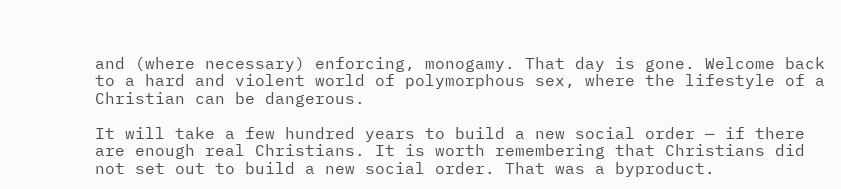and (where necessary) enforcing, monogamy. That day is gone. Welcome back to a hard and violent world of polymorphous sex, where the lifestyle of a Christian can be dangerous.

It will take a few hundred years to build a new social order — if there are enough real Christians. It is worth remembering that Christians did not set out to build a new social order. That was a byproduct.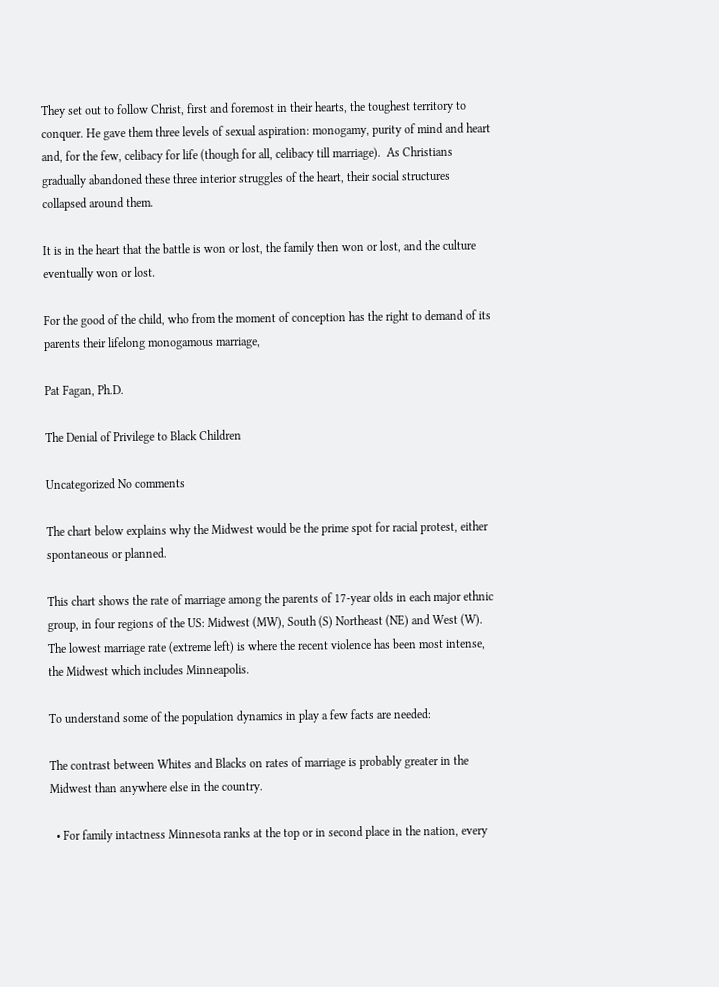They set out to follow Christ, first and foremost in their hearts, the toughest territory to conquer. He gave them three levels of sexual aspiration: monogamy, purity of mind and heart and, for the few, celibacy for life (though for all, celibacy till marriage).  As Christians gradually abandoned these three interior struggles of the heart, their social structures collapsed around them.

It is in the heart that the battle is won or lost, the family then won or lost, and the culture eventually won or lost.

For the good of the child, who from the moment of conception has the right to demand of its parents their lifelong monogamous marriage,

Pat Fagan, Ph.D.

The Denial of Privilege to Black Children

Uncategorized No comments

The chart below explains why the Midwest would be the prime spot for racial protest, either spontaneous or planned.

This chart shows the rate of marriage among the parents of 17-year olds in each major ethnic group, in four regions of the US: Midwest (MW), South (S) Northeast (NE) and West (W). The lowest marriage rate (extreme left) is where the recent violence has been most intense, the Midwest which includes Minneapolis.

To understand some of the population dynamics in play a few facts are needed:

The contrast between Whites and Blacks on rates of marriage is probably greater in the Midwest than anywhere else in the country.

  • For family intactness Minnesota ranks at the top or in second place in the nation, every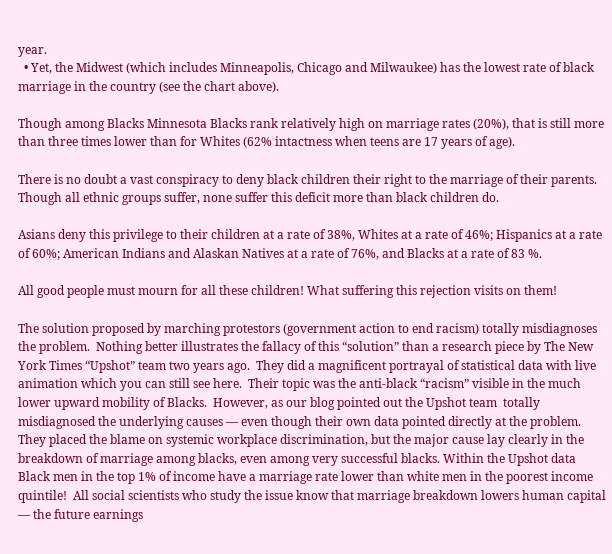year.
  • Yet, the Midwest (which includes Minneapolis, Chicago and Milwaukee) has the lowest rate of black marriage in the country (see the chart above).

Though among Blacks Minnesota Blacks rank relatively high on marriage rates (20%), that is still more than three times lower than for Whites (62% intactness when teens are 17 years of age).

There is no doubt a vast conspiracy to deny black children their right to the marriage of their parents. Though all ethnic groups suffer, none suffer this deficit more than black children do.

Asians deny this privilege to their children at a rate of 38%, Whites at a rate of 46%; Hispanics at a rate of 60%; American Indians and Alaskan Natives at a rate of 76%, and Blacks at a rate of 83 %.

All good people must mourn for all these children! What suffering this rejection visits on them!

The solution proposed by marching protestors (government action to end racism) totally misdiagnoses the problem.  Nothing better illustrates the fallacy of this “solution” than a research piece by The New York Times “Upshot” team two years ago.  They did a magnificent portrayal of statistical data with live animation which you can still see here.  Their topic was the anti-black “racism” visible in the much lower upward mobility of Blacks.  However, as our blog pointed out the Upshot team  totally misdiagnosed the underlying causes — even though their own data pointed directly at the problem. They placed the blame on systemic workplace discrimination, but the major cause lay clearly in the breakdown of marriage among blacks, even among very successful blacks. Within the Upshot data Black men in the top 1% of income have a marriage rate lower than white men in the poorest income quintile!  All social scientists who study the issue know that marriage breakdown lowers human capital — the future earnings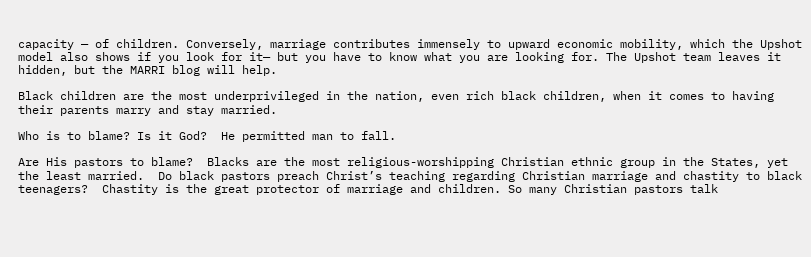capacity — of children. Conversely, marriage contributes immensely to upward economic mobility, which the Upshot model also shows if you look for it— but you have to know what you are looking for. The Upshot team leaves it hidden, but the MARRI blog will help.

Black children are the most underprivileged in the nation, even rich black children, when it comes to having their parents marry and stay married.

Who is to blame? Is it God?  He permitted man to fall.

Are His pastors to blame?  Blacks are the most religious-worshipping Christian ethnic group in the States, yet the least married.  Do black pastors preach Christ’s teaching regarding Christian marriage and chastity to black teenagers?  Chastity is the great protector of marriage and children. So many Christian pastors talk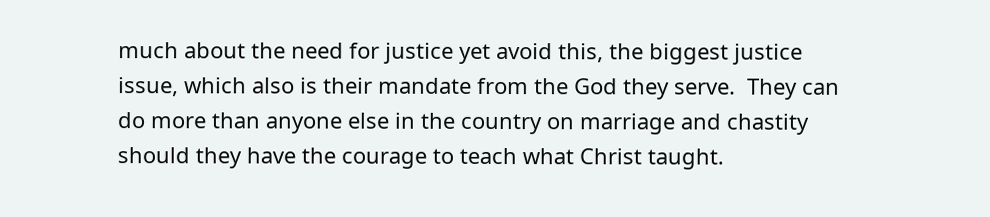much about the need for justice yet avoid this, the biggest justice issue, which also is their mandate from the God they serve.  They can do more than anyone else in the country on marriage and chastity should they have the courage to teach what Christ taught.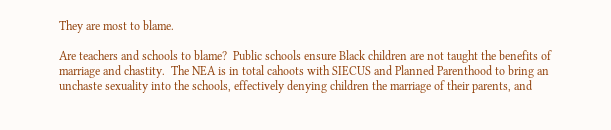They are most to blame.

Are teachers and schools to blame?  Public schools ensure Black children are not taught the benefits of marriage and chastity.  The NEA is in total cahoots with SIECUS and Planned Parenthood to bring an unchaste sexuality into the schools, effectively denying children the marriage of their parents, and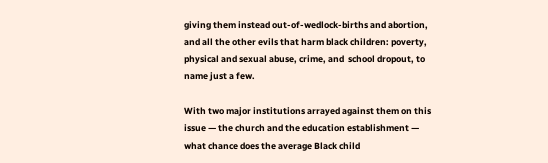giving them instead out-of-wedlock-births and abortion, and all the other evils that harm black children: poverty, physical and sexual abuse, crime, and  school dropout, to name just a few.

With two major institutions arrayed against them on this issue — the church and the education establishment — what chance does the average Black child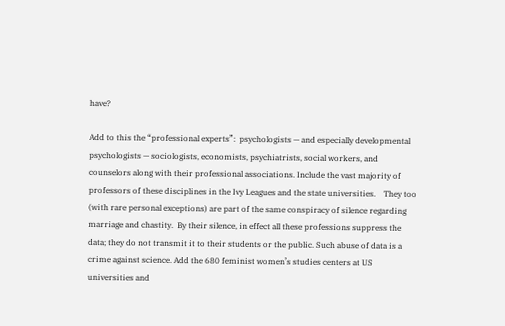have?

Add to this the “professional experts”:  psychologists — and especially developmental psychologists — sociologists, economists, psychiatrists, social workers, and counselors along with their professional associations. Include the vast majority of professors of these disciplines in the Ivy Leagues and the state universities.    They too (with rare personal exceptions) are part of the same conspiracy of silence regarding marriage and chastity.  By their silence, in effect all these professions suppress the data; they do not transmit it to their students or the public. Such abuse of data is a crime against science. Add the 680 feminist women’s studies centers at US universities and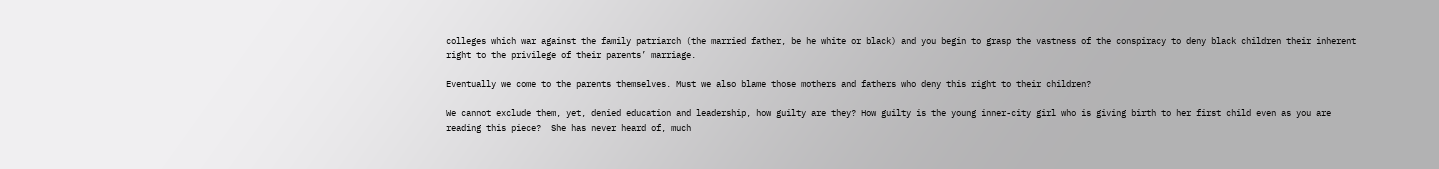colleges which war against the family patriarch (the married father, be he white or black) and you begin to grasp the vastness of the conspiracy to deny black children their inherent right to the privilege of their parents’ marriage.

Eventually we come to the parents themselves. Must we also blame those mothers and fathers who deny this right to their children?

We cannot exclude them, yet, denied education and leadership, how guilty are they? How guilty is the young inner-city girl who is giving birth to her first child even as you are reading this piece?  She has never heard of, much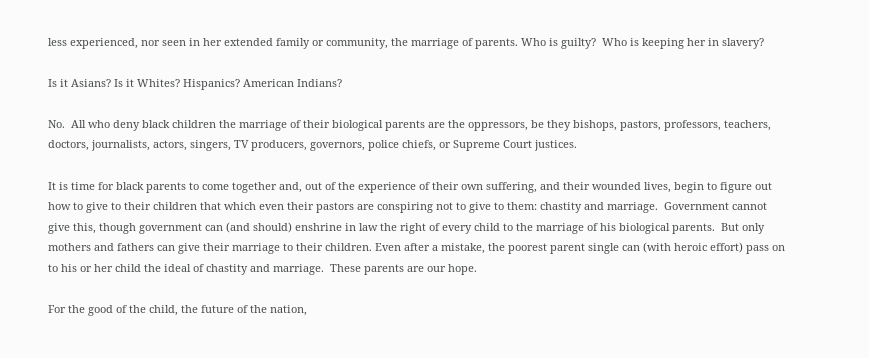less experienced, nor seen in her extended family or community, the marriage of parents. Who is guilty?  Who is keeping her in slavery?

Is it Asians? Is it Whites? Hispanics? American Indians?

No.  All who deny black children the marriage of their biological parents are the oppressors, be they bishops, pastors, professors, teachers, doctors, journalists, actors, singers, TV producers, governors, police chiefs, or Supreme Court justices.

It is time for black parents to come together and, out of the experience of their own suffering, and their wounded lives, begin to figure out how to give to their children that which even their pastors are conspiring not to give to them: chastity and marriage.  Government cannot give this, though government can (and should) enshrine in law the right of every child to the marriage of his biological parents.  But only mothers and fathers can give their marriage to their children. Even after a mistake, the poorest parent single can (with heroic effort) pass on to his or her child the ideal of chastity and marriage.  These parents are our hope.

For the good of the child, the future of the nation,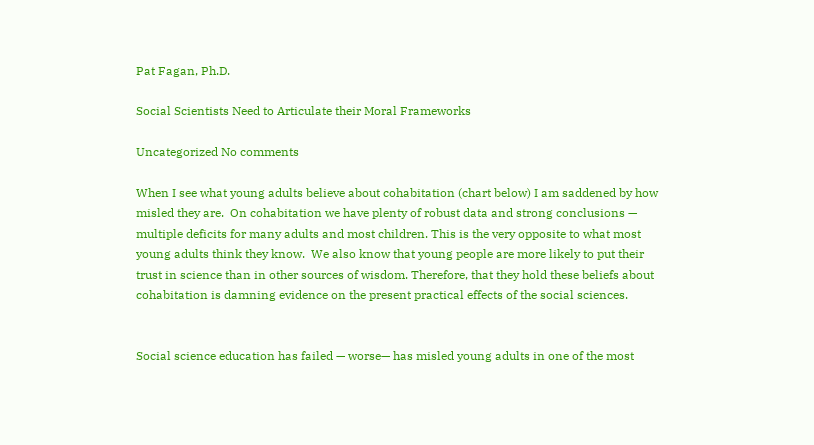Pat Fagan, Ph.D.

Social Scientists Need to Articulate their Moral Frameworks

Uncategorized No comments

When I see what young adults believe about cohabitation (chart below) I am saddened by how misled they are.  On cohabitation we have plenty of robust data and strong conclusions — multiple deficits for many adults and most children. This is the very opposite to what most young adults think they know.  We also know that young people are more likely to put their trust in science than in other sources of wisdom. Therefore, that they hold these beliefs about cohabitation is damning evidence on the present practical effects of the social sciences.


Social science education has failed — worse— has misled young adults in one of the most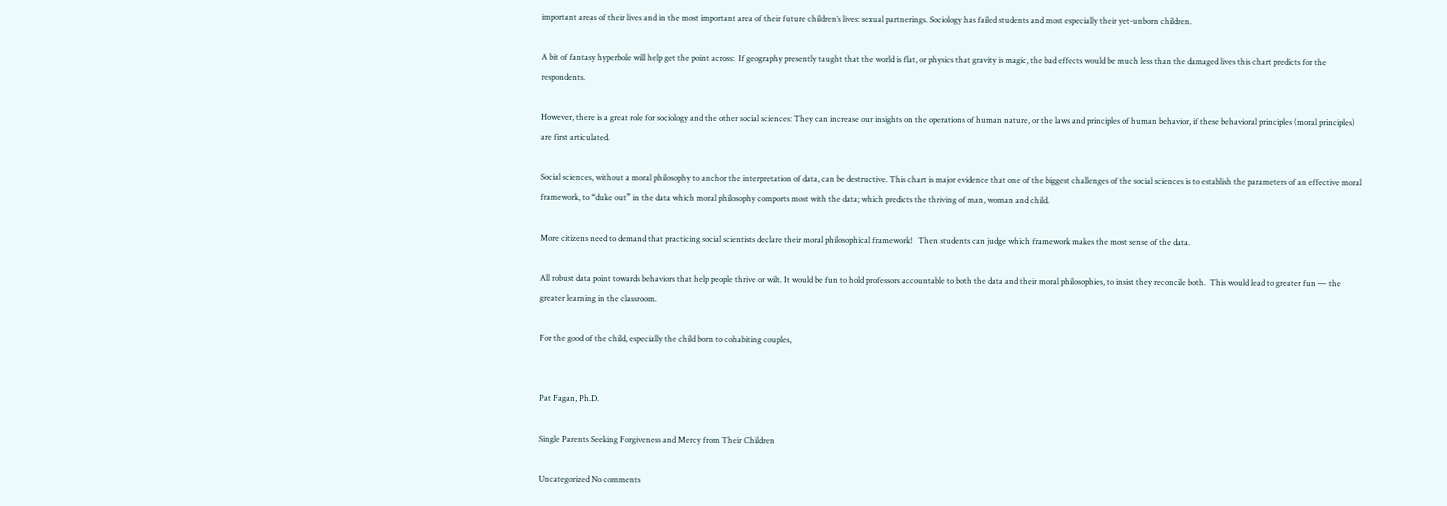important areas of their lives and in the most important area of their future children’s lives: sexual partnerings. Sociology has failed students and most especially their yet-unborn children.

A bit of fantasy hyperbole will help get the point across:  If geography presently taught that the world is flat, or physics that gravity is magic, the bad effects would be much less than the damaged lives this chart predicts for the respondents.

However, there is a great role for sociology and the other social sciences: They can increase our insights on the operations of human nature, or the laws and principles of human behavior, if these behavioral principles (moral principles) are first articulated.

Social sciences, without a moral philosophy to anchor the interpretation of data, can be destructive. This chart is major evidence that one of the biggest challenges of the social sciences is to establish the parameters of an effective moral framework, to “duke out” in the data which moral philosophy comports most with the data; which predicts the thriving of man, woman and child.

More citizens need to demand that practicing social scientists declare their moral philosophical framework!   Then students can judge which framework makes the most sense of the data.

All robust data point towards behaviors that help people thrive or wilt. It would be fun to hold professors accountable to both the data and their moral philosophies, to insist they reconcile both.  This would lead to greater fun — the greater learning in the classroom.

For the good of the child, especially the child born to cohabiting couples,


Pat Fagan, Ph.D.

Single Parents Seeking Forgiveness and Mercy from Their Children

Uncategorized No comments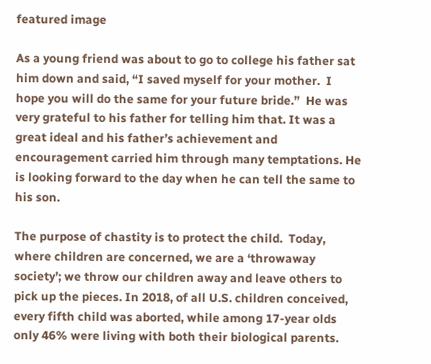featured image

As a young friend was about to go to college his father sat him down and said, “I saved myself for your mother.  I hope you will do the same for your future bride.”  He was very grateful to his father for telling him that. It was a great ideal and his father’s achievement and encouragement carried him through many temptations. He is looking forward to the day when he can tell the same to his son.

The purpose of chastity is to protect the child.  Today, where children are concerned, we are a ‘throwaway society’; we throw our children away and leave others to pick up the pieces. In 2018, of all U.S. children conceived, every fifth child was aborted, while among 17-year olds only 46% were living with both their biological parents.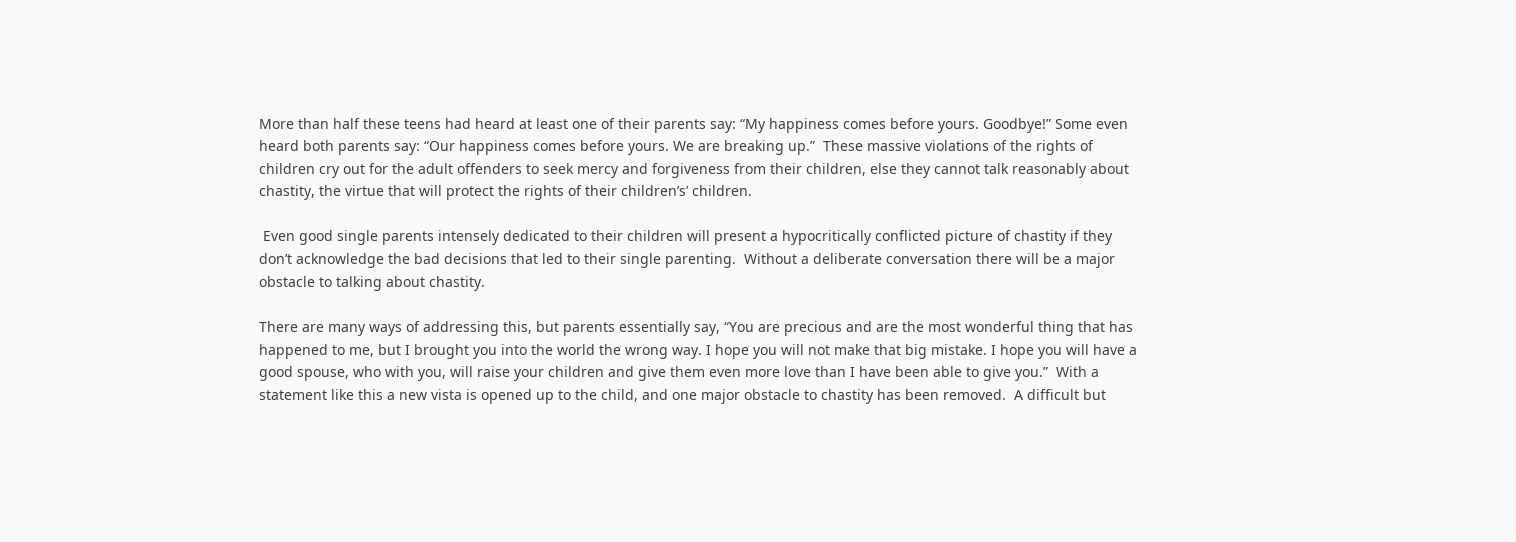More than half these teens had heard at least one of their parents say: “My happiness comes before yours. Goodbye!” Some even heard both parents say: “Our happiness comes before yours. We are breaking up.”  These massive violations of the rights of children cry out for the adult offenders to seek mercy and forgiveness from their children, else they cannot talk reasonably about chastity, the virtue that will protect the rights of their children’s’ children.

 Even good single parents intensely dedicated to their children will present a hypocritically conflicted picture of chastity if they don’t acknowledge the bad decisions that led to their single parenting.  Without a deliberate conversation there will be a major obstacle to talking about chastity.

There are many ways of addressing this, but parents essentially say, “You are precious and are the most wonderful thing that has happened to me, but I brought you into the world the wrong way. I hope you will not make that big mistake. I hope you will have a good spouse, who with you, will raise your children and give them even more love than I have been able to give you.”  With a statement like this a new vista is opened up to the child, and one major obstacle to chastity has been removed.  A difficult but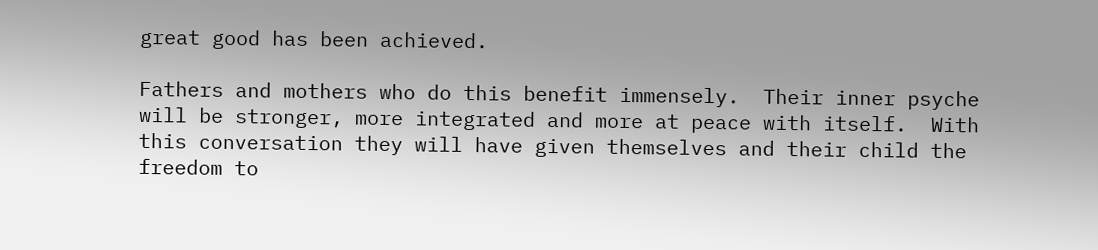great good has been achieved.

Fathers and mothers who do this benefit immensely.  Their inner psyche will be stronger, more integrated and more at peace with itself.  With this conversation they will have given themselves and their child the freedom to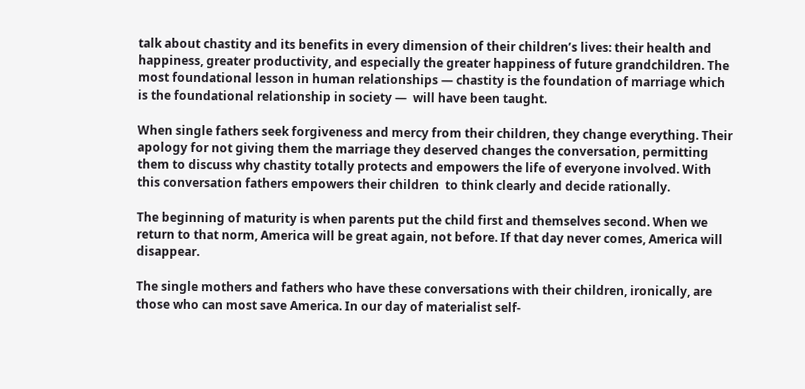talk about chastity and its benefits in every dimension of their children’s lives: their health and happiness, greater productivity, and especially the greater happiness of future grandchildren. The most foundational lesson in human relationships — chastity is the foundation of marriage which is the foundational relationship in society —  will have been taught.

When single fathers seek forgiveness and mercy from their children, they change everything. Their apology for not giving them the marriage they deserved changes the conversation, permitting them to discuss why chastity totally protects and empowers the life of everyone involved. With this conversation fathers empowers their children  to think clearly and decide rationally.

The beginning of maturity is when parents put the child first and themselves second. When we return to that norm, America will be great again, not before. If that day never comes, America will disappear.

The single mothers and fathers who have these conversations with their children, ironically, are those who can most save America. In our day of materialist self-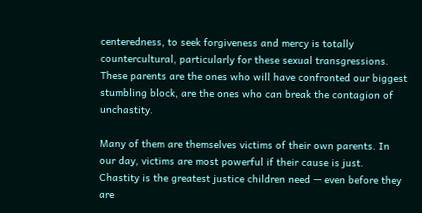centeredness, to seek forgiveness and mercy is totally countercultural, particularly for these sexual transgressions. These parents are the ones who will have confronted our biggest stumbling block, are the ones who can break the contagion of unchastity.

Many of them are themselves victims of their own parents. In our day, victims are most powerful if their cause is just.  Chastity is the greatest justice children need — even before they are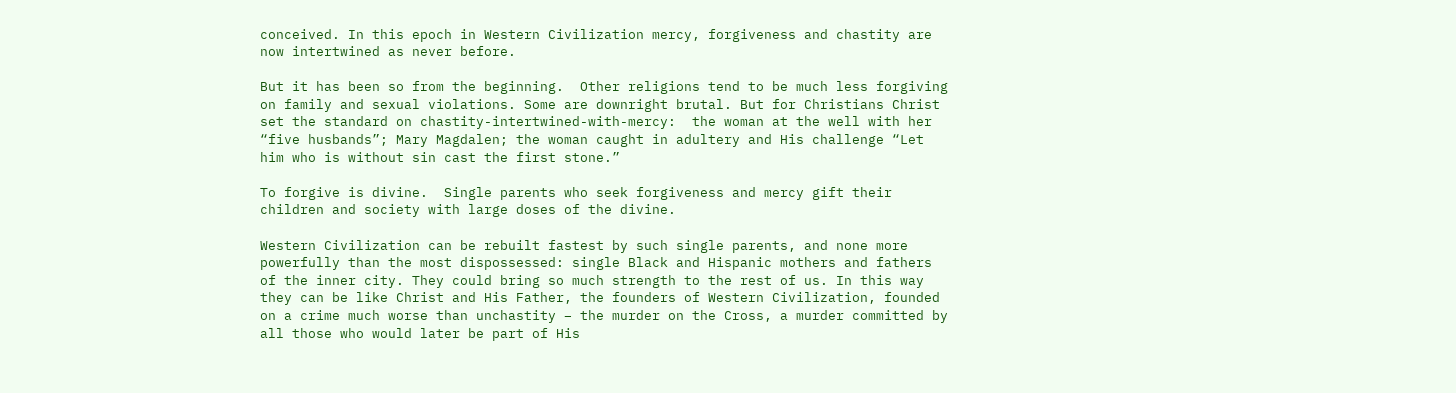conceived. In this epoch in Western Civilization mercy, forgiveness and chastity are now intertwined as never before.

But it has been so from the beginning.  Other religions tend to be much less forgiving on family and sexual violations. Some are downright brutal. But for Christians Christ set the standard on chastity-intertwined-with-mercy:  the woman at the well with her “five husbands”; Mary Magdalen; the woman caught in adultery and His challenge “Let him who is without sin cast the first stone.”

To forgive is divine.  Single parents who seek forgiveness and mercy gift their children and society with large doses of the divine.

Western Civilization can be rebuilt fastest by such single parents, and none more powerfully than the most dispossessed: single Black and Hispanic mothers and fathers of the inner city. They could bring so much strength to the rest of us. In this way they can be like Christ and His Father, the founders of Western Civilization, founded on a crime much worse than unchastity – the murder on the Cross, a murder committed by all those who would later be part of His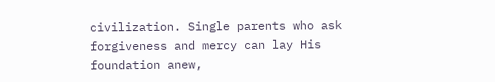civilization. Single parents who ask forgiveness and mercy can lay His foundation anew,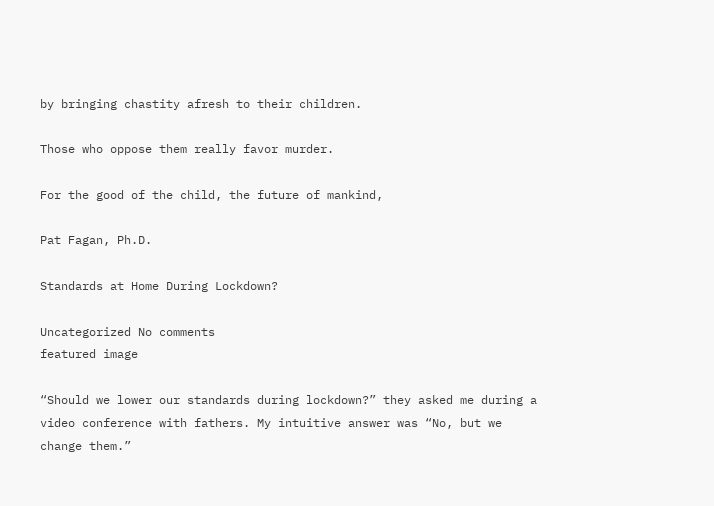by bringing chastity afresh to their children.

Those who oppose them really favor murder.

For the good of the child, the future of mankind,

Pat Fagan, Ph.D.

Standards at Home During Lockdown?

Uncategorized No comments
featured image

“Should we lower our standards during lockdown?” they asked me during a video conference with fathers. My intuitive answer was “No, but we change them.”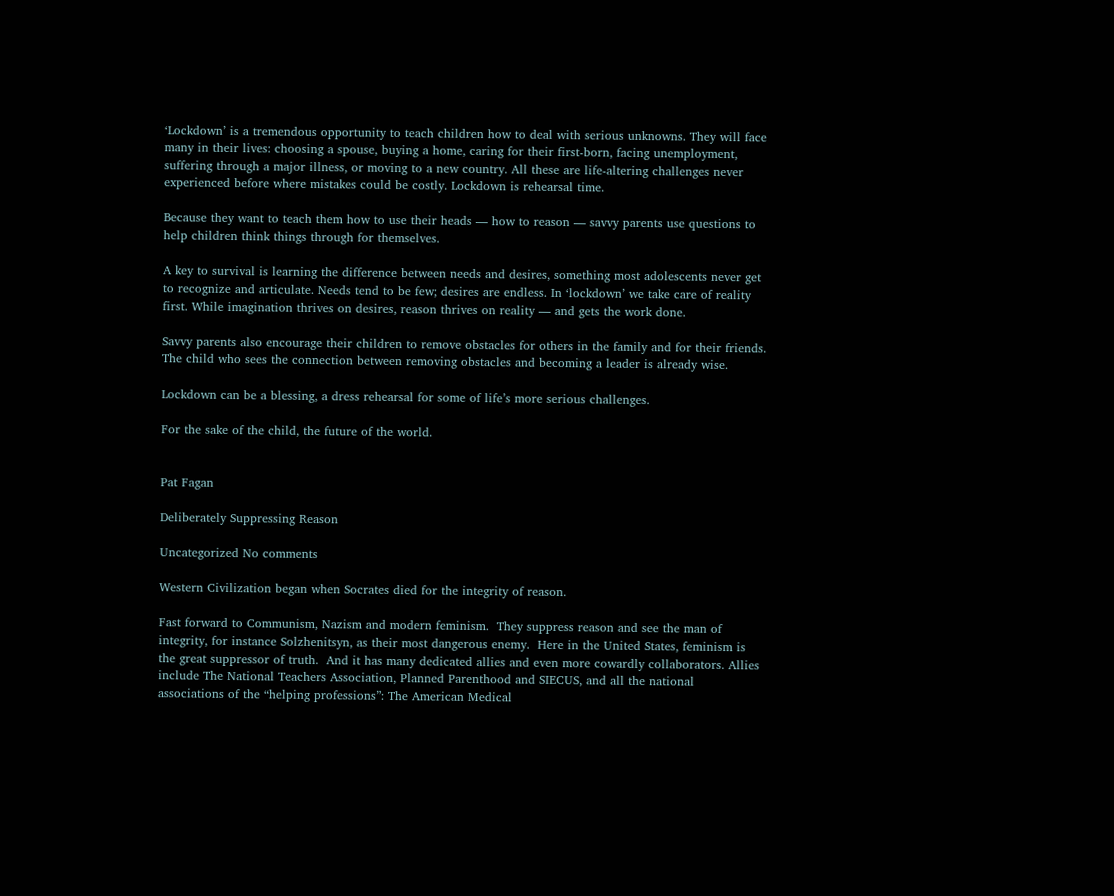‘Lockdown’ is a tremendous opportunity to teach children how to deal with serious unknowns. They will face many in their lives: choosing a spouse, buying a home, caring for their first-born, facing unemployment, suffering through a major illness, or moving to a new country. All these are life-altering challenges never experienced before where mistakes could be costly. Lockdown is rehearsal time.

Because they want to teach them how to use their heads — how to reason — savvy parents use questions to help children think things through for themselves.

A key to survival is learning the difference between needs and desires, something most adolescents never get to recognize and articulate. Needs tend to be few; desires are endless. In ‘lockdown’ we take care of reality first. While imagination thrives on desires, reason thrives on reality — and gets the work done.

Savvy parents also encourage their children to remove obstacles for others in the family and for their friends.  The child who sees the connection between removing obstacles and becoming a leader is already wise.

Lockdown can be a blessing, a dress rehearsal for some of life’s more serious challenges.

For the sake of the child, the future of the world.


Pat Fagan

Deliberately Suppressing Reason

Uncategorized No comments

Western Civilization began when Socrates died for the integrity of reason.

Fast forward to Communism, Nazism and modern feminism.  They suppress reason and see the man of integrity, for instance Solzhenitsyn, as their most dangerous enemy.  Here in the United States, feminism is the great suppressor of truth.  And it has many dedicated allies and even more cowardly collaborators. Allies include The National Teachers Association, Planned Parenthood and SIECUS, and all the national associations of the “helping professions”: The American Medical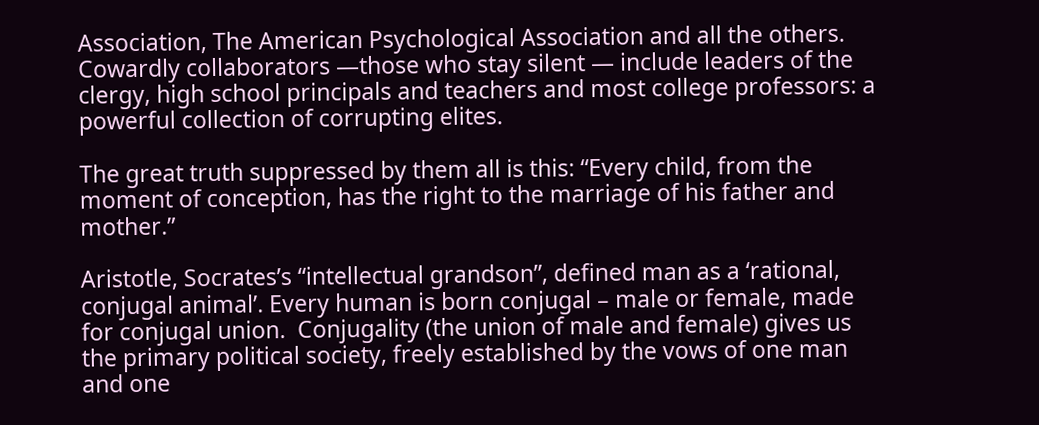Association, The American Psychological Association and all the others. Cowardly collaborators —those who stay silent — include leaders of the clergy, high school principals and teachers and most college professors: a powerful collection of corrupting elites.

The great truth suppressed by them all is this: “Every child, from the moment of conception, has the right to the marriage of his father and mother.”

Aristotle, Socrates’s “intellectual grandson”, defined man as a ‘rational, conjugal animal’. Every human is born conjugal – male or female, made for conjugal union.  Conjugality (the union of male and female) gives us the primary political society, freely established by the vows of one man and one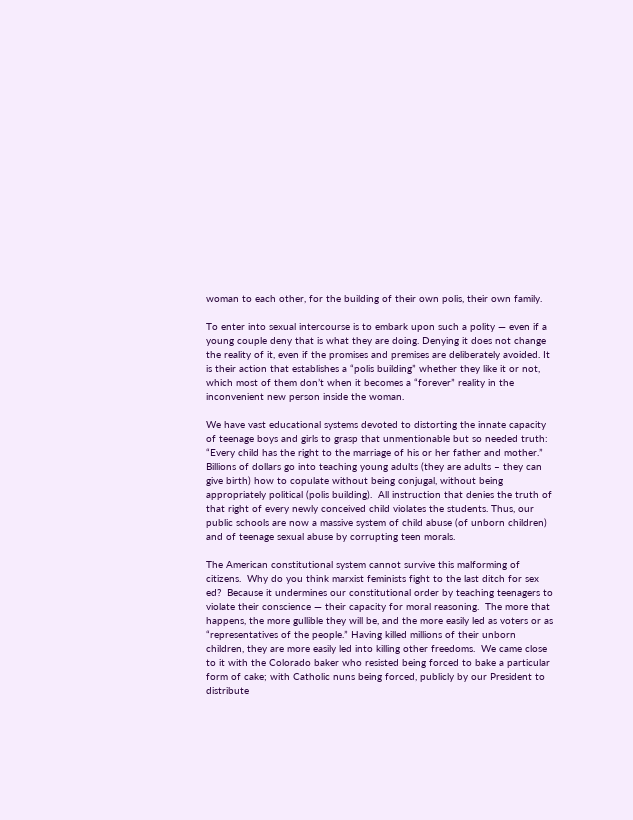woman to each other, for the building of their own polis, their own family.

To enter into sexual intercourse is to embark upon such a polity — even if a young couple deny that is what they are doing. Denying it does not change the reality of it, even if the promises and premises are deliberately avoided. It is their action that establishes a “polis building” whether they like it or not, which most of them don’t when it becomes a “forever” reality in the inconvenient new person inside the woman.

We have vast educational systems devoted to distorting the innate capacity of teenage boys and girls to grasp that unmentionable but so needed truth: “Every child has the right to the marriage of his or her father and mother.”  Billions of dollars go into teaching young adults (they are adults – they can give birth) how to copulate without being conjugal, without being appropriately political (polis building).  All instruction that denies the truth of that right of every newly conceived child violates the students. Thus, our public schools are now a massive system of child abuse (of unborn children) and of teenage sexual abuse by corrupting teen morals.

The American constitutional system cannot survive this malforming of citizens.  Why do you think marxist feminists fight to the last ditch for sex ed?  Because it undermines our constitutional order by teaching teenagers to violate their conscience — their capacity for moral reasoning.  The more that happens, the more gullible they will be, and the more easily led as voters or as “representatives of the people.” Having killed millions of their unborn children, they are more easily led into killing other freedoms.  We came close to it with the Colorado baker who resisted being forced to bake a particular form of cake; with Catholic nuns being forced, publicly by our President to distribute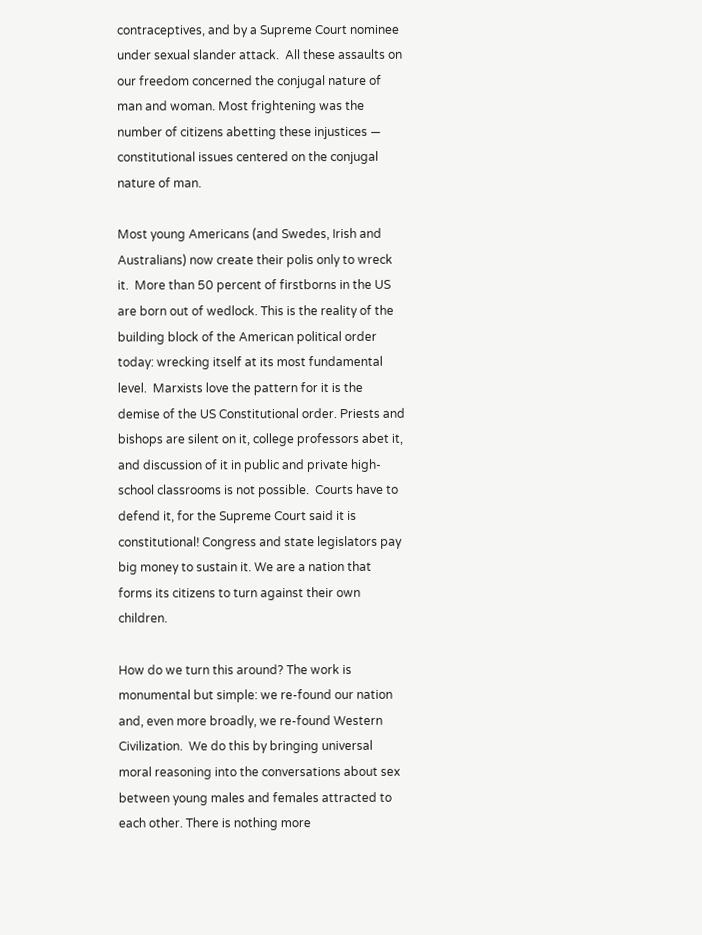contraceptives, and by a Supreme Court nominee under sexual slander attack.  All these assaults on our freedom concerned the conjugal nature of man and woman. Most frightening was the number of citizens abetting these injustices — constitutional issues centered on the conjugal nature of man.

Most young Americans (and Swedes, Irish and Australians) now create their polis only to wreck it.  More than 50 percent of firstborns in the US are born out of wedlock. This is the reality of the building block of the American political order today: wrecking itself at its most fundamental level.  Marxists love the pattern for it is the demise of the US Constitutional order. Priests and bishops are silent on it, college professors abet it, and discussion of it in public and private high-school classrooms is not possible.  Courts have to defend it, for the Supreme Court said it is constitutional! Congress and state legislators pay big money to sustain it. We are a nation that forms its citizens to turn against their own children.

How do we turn this around? The work is monumental but simple: we re-found our nation and, even more broadly, we re-found Western Civilization.  We do this by bringing universal moral reasoning into the conversations about sex between young males and females attracted to each other. There is nothing more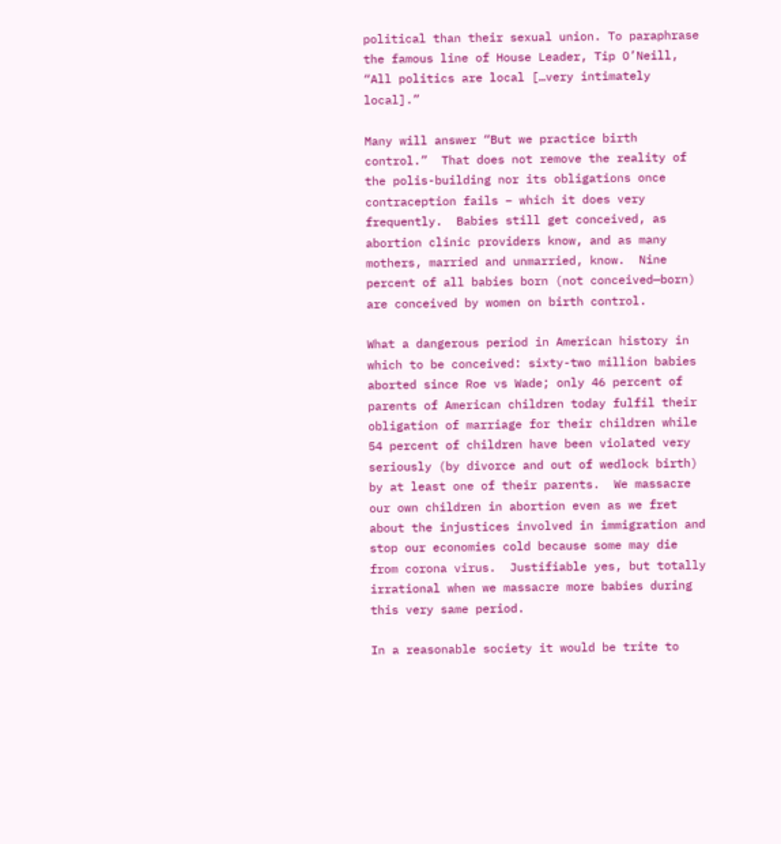political than their sexual union. To paraphrase the famous line of House Leader, Tip O’Neill, “All politics are local […very intimately local].”

Many will answer “But we practice birth control.”  That does not remove the reality of the polis-building nor its obligations once contraception fails – which it does very frequently.  Babies still get conceived, as abortion clinic providers know, and as many mothers, married and unmarried, know.  Nine percent of all babies born (not conceived—born) are conceived by women on birth control.

What a dangerous period in American history in which to be conceived: sixty-two million babies aborted since Roe vs Wade; only 46 percent of parents of American children today fulfil their obligation of marriage for their children while 54 percent of children have been violated very seriously (by divorce and out of wedlock birth) by at least one of their parents.  We massacre our own children in abortion even as we fret about the injustices involved in immigration and stop our economies cold because some may die from corona virus.  Justifiable yes, but totally irrational when we massacre more babies during this very same period.

In a reasonable society it would be trite to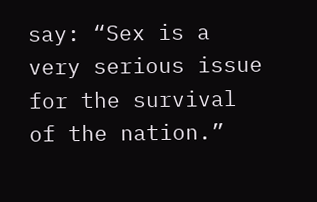say: “Sex is a very serious issue for the survival of the nation.”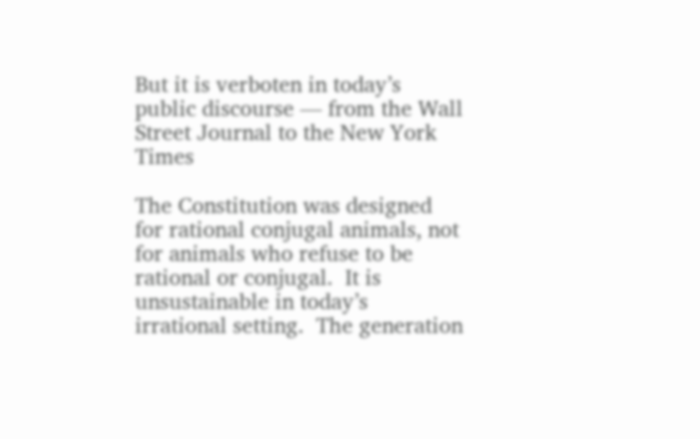But it is verboten in today’s public discourse — from the Wall Street Journal to the New York Times

The Constitution was designed for rational conjugal animals, not for animals who refuse to be rational or conjugal.  It is unsustainable in today’s irrational setting.  The generation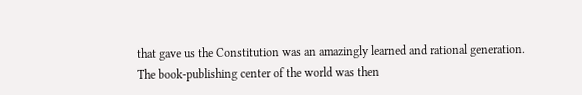that gave us the Constitution was an amazingly learned and rational generation.  The book-publishing center of the world was then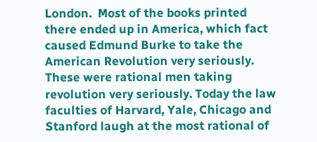London.  Most of the books printed there ended up in America, which fact caused Edmund Burke to take the American Revolution very seriously. These were rational men taking revolution very seriously. Today the law faculties of Harvard, Yale, Chicago and Stanford laugh at the most rational of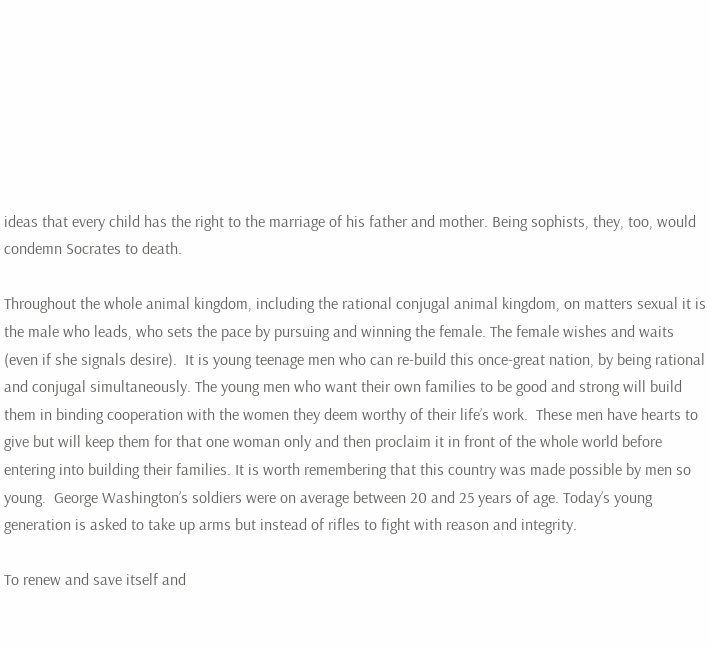ideas that every child has the right to the marriage of his father and mother. Being sophists, they, too, would condemn Socrates to death.

Throughout the whole animal kingdom, including the rational conjugal animal kingdom, on matters sexual it is the male who leads, who sets the pace by pursuing and winning the female. The female wishes and waits (even if she signals desire).  It is young teenage men who can re-build this once-great nation, by being rational and conjugal simultaneously. The young men who want their own families to be good and strong will build them in binding cooperation with the women they deem worthy of their life’s work.  These men have hearts to give but will keep them for that one woman only and then proclaim it in front of the whole world before entering into building their families. It is worth remembering that this country was made possible by men so young.  George Washington’s soldiers were on average between 20 and 25 years of age. Today’s young generation is asked to take up arms but instead of rifles to fight with reason and integrity.

To renew and save itself and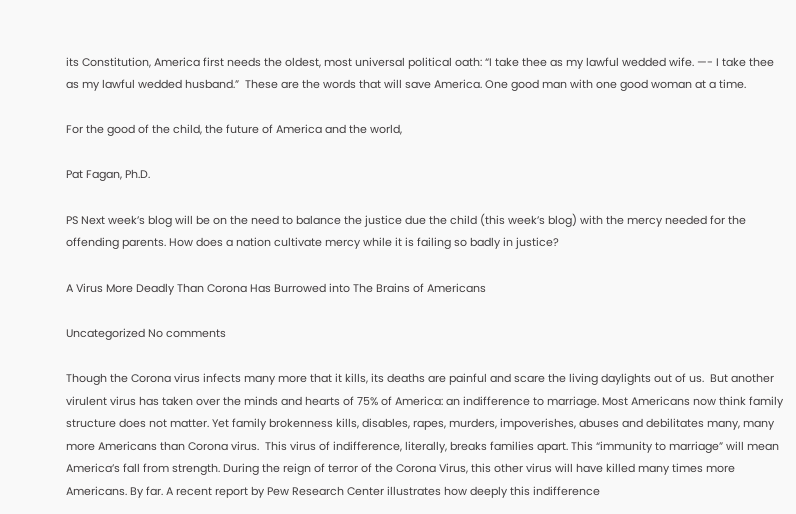its Constitution, America first needs the oldest, most universal political oath: “I take thee as my lawful wedded wife. —- I take thee as my lawful wedded husband.”  These are the words that will save America. One good man with one good woman at a time.

For the good of the child, the future of America and the world,

Pat Fagan, Ph.D.

PS Next week’s blog will be on the need to balance the justice due the child (this week’s blog) with the mercy needed for the offending parents. How does a nation cultivate mercy while it is failing so badly in justice?

A Virus More Deadly Than Corona Has Burrowed into The Brains of Americans

Uncategorized No comments

Though the Corona virus infects many more that it kills, its deaths are painful and scare the living daylights out of us.  But another virulent virus has taken over the minds and hearts of 75% of America: an indifference to marriage. Most Americans now think family structure does not matter. Yet family brokenness kills, disables, rapes, murders, impoverishes, abuses and debilitates many, many more Americans than Corona virus.  This virus of indifference, literally, breaks families apart. This “immunity to marriage” will mean America’s fall from strength. During the reign of terror of the Corona Virus, this other virus will have killed many times more Americans. By far. A recent report by Pew Research Center illustrates how deeply this indifference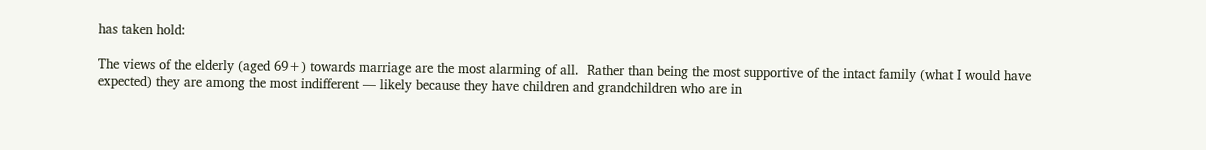has taken hold:

The views of the elderly (aged 69+) towards marriage are the most alarming of all.  Rather than being the most supportive of the intact family (what I would have expected) they are among the most indifferent — likely because they have children and grandchildren who are in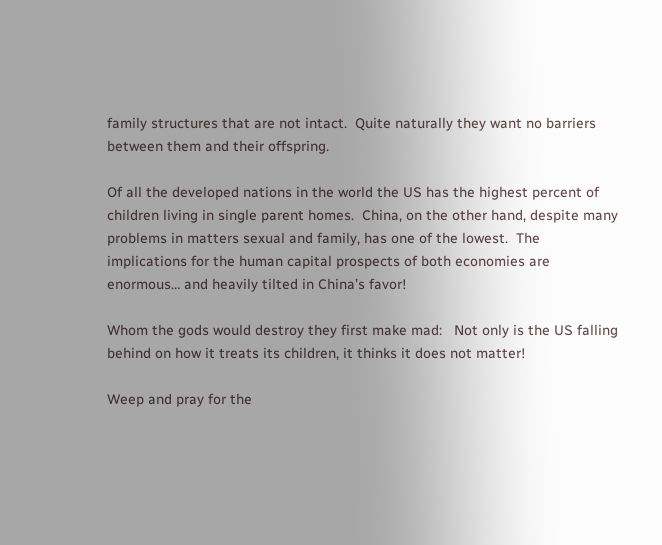family structures that are not intact.  Quite naturally they want no barriers between them and their offspring.

Of all the developed nations in the world the US has the highest percent of children living in single parent homes.  China, on the other hand, despite many problems in matters sexual and family, has one of the lowest.  The implications for the human capital prospects of both economies are enormous… and heavily tilted in China’s favor!

Whom the gods would destroy they first make mad:   Not only is the US falling behind on how it treats its children, it thinks it does not matter!

Weep and pray for the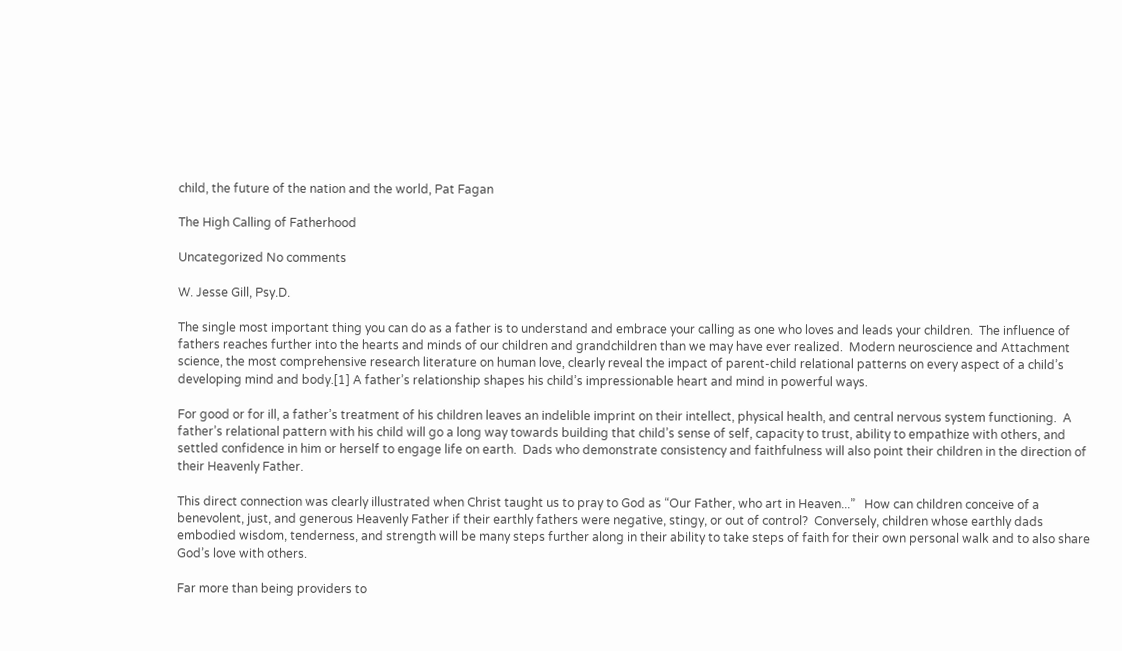child, the future of the nation and the world, Pat Fagan

The High Calling of Fatherhood

Uncategorized No comments

W. Jesse Gill, Psy.D.

The single most important thing you can do as a father is to understand and embrace your calling as one who loves and leads your children.  The influence of fathers reaches further into the hearts and minds of our children and grandchildren than we may have ever realized.  Modern neuroscience and Attachment science, the most comprehensive research literature on human love, clearly reveal the impact of parent-child relational patterns on every aspect of a child’s developing mind and body.[1] A father’s relationship shapes his child’s impressionable heart and mind in powerful ways.

For good or for ill, a father’s treatment of his children leaves an indelible imprint on their intellect, physical health, and central nervous system functioning.  A father’s relational pattern with his child will go a long way towards building that child’s sense of self, capacity to trust, ability to empathize with others, and settled confidence in him or herself to engage life on earth.  Dads who demonstrate consistency and faithfulness will also point their children in the direction of their Heavenly Father.

This direct connection was clearly illustrated when Christ taught us to pray to God as “Our Father, who art in Heaven...”   How can children conceive of a benevolent, just, and generous Heavenly Father if their earthly fathers were negative, stingy, or out of control?  Conversely, children whose earthly dads embodied wisdom, tenderness, and strength will be many steps further along in their ability to take steps of faith for their own personal walk and to also share God’s love with others.

Far more than being providers to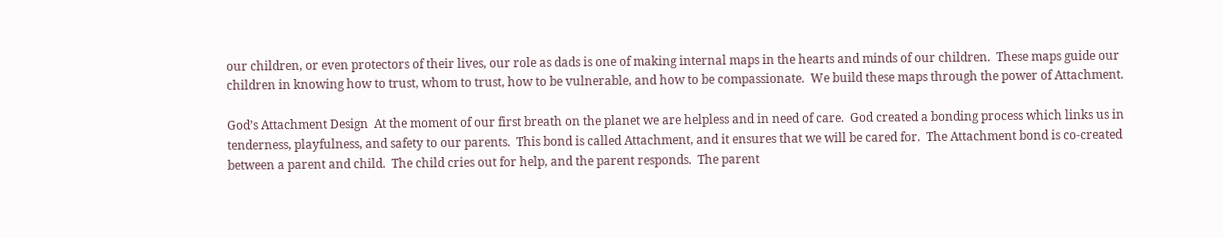our children, or even protectors of their lives, our role as dads is one of making internal maps in the hearts and minds of our children.  These maps guide our children in knowing how to trust, whom to trust, how to be vulnerable, and how to be compassionate.  We build these maps through the power of Attachment.

God’s Attachment Design  At the moment of our first breath on the planet we are helpless and in need of care.  God created a bonding process which links us in tenderness, playfulness, and safety to our parents.  This bond is called Attachment, and it ensures that we will be cared for.  The Attachment bond is co-created between a parent and child.  The child cries out for help, and the parent responds.  The parent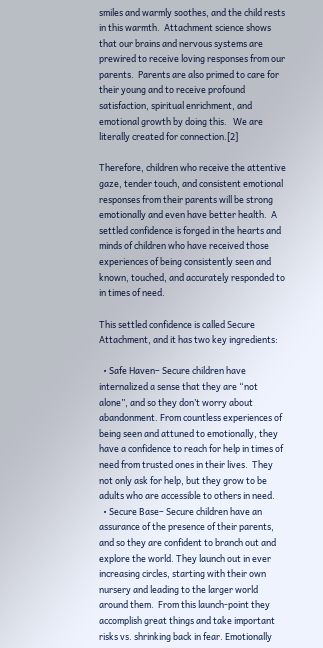smiles and warmly soothes, and the child rests in this warmth.  Attachment science shows that our brains and nervous systems are prewired to receive loving responses from our parents.  Parents are also primed to care for their young and to receive profound satisfaction, spiritual enrichment, and emotional growth by doing this.   We are literally created for connection.[2]

Therefore, children who receive the attentive gaze, tender touch, and consistent emotional responses from their parents will be strong emotionally and even have better health.  A settled confidence is forged in the hearts and minds of children who have received those experiences of being consistently seen and known, touched, and accurately responded to in times of need.

This settled confidence is called Secure Attachment, and it has two key ingredients:

  • Safe Haven– Secure children have internalized a sense that they are “not alone”, and so they don’t worry about abandonment. From countless experiences of being seen and attuned to emotionally, they have a confidence to reach for help in times of need from trusted ones in their lives.  They not only ask for help, but they grow to be adults who are accessible to others in need.
  • Secure Base– Secure children have an assurance of the presence of their parents, and so they are confident to branch out and explore the world. They launch out in ever increasing circles, starting with their own nursery and leading to the larger world around them.  From this launch-point they accomplish great things and take important risks vs. shrinking back in fear. Emotionally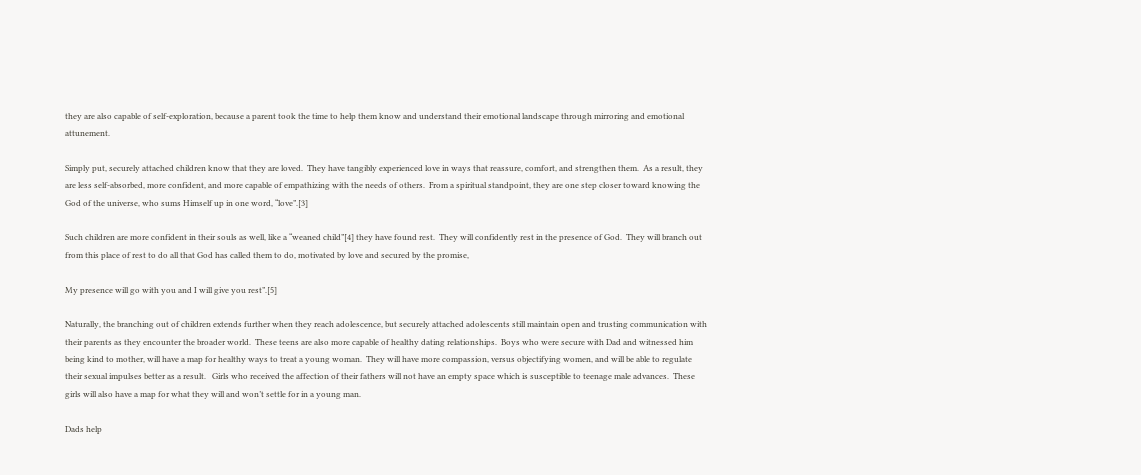they are also capable of self-exploration, because a parent took the time to help them know and understand their emotional landscape through mirroring and emotional attunement.

Simply put, securely attached children know that they are loved.  They have tangibly experienced love in ways that reassure, comfort, and strengthen them.  As a result, they are less self-absorbed, more confident, and more capable of empathizing with the needs of others.  From a spiritual standpoint, they are one step closer toward knowing the God of the universe, who sums Himself up in one word, “love”.[3]

Such children are more confident in their souls as well, like a “weaned child”[4] they have found rest.  They will confidently rest in the presence of God.  They will branch out from this place of rest to do all that God has called them to do, motivated by love and secured by the promise,

My presence will go with you and I will give you rest”.[5]

Naturally, the branching out of children extends further when they reach adolescence, but securely attached adolescents still maintain open and trusting communication with their parents as they encounter the broader world.  These teens are also more capable of healthy dating relationships.  Boys who were secure with Dad and witnessed him being kind to mother, will have a map for healthy ways to treat a young woman.  They will have more compassion, versus objectifying women, and will be able to regulate their sexual impulses better as a result.   Girls who received the affection of their fathers will not have an empty space which is susceptible to teenage male advances.  These girls will also have a map for what they will and won’t settle for in a young man.

Dads help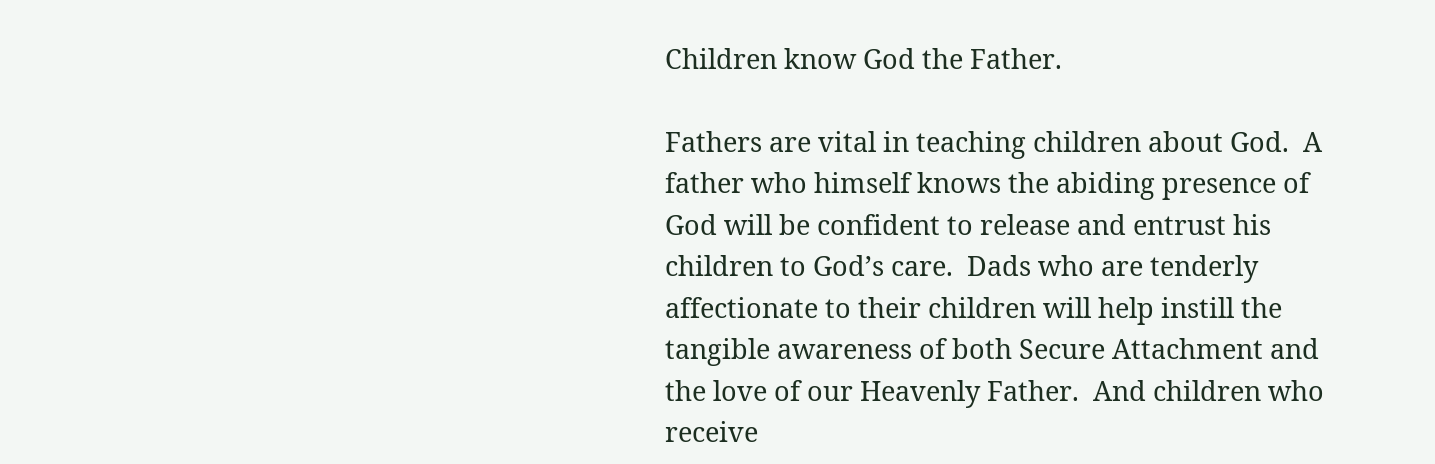Children know God the Father.

Fathers are vital in teaching children about God.  A father who himself knows the abiding presence of God will be confident to release and entrust his children to God’s care.  Dads who are tenderly affectionate to their children will help instill the tangible awareness of both Secure Attachment and the love of our Heavenly Father.  And children who receive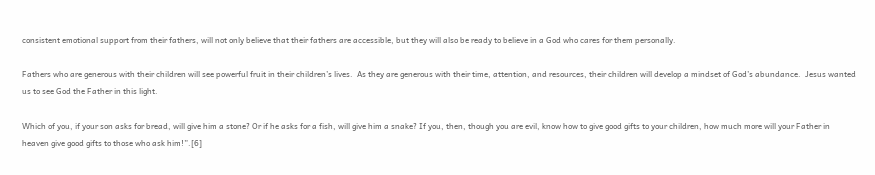consistent emotional support from their fathers, will not only believe that their fathers are accessible, but they will also be ready to believe in a God who cares for them personally.

Fathers who are generous with their children will see powerful fruit in their children’s lives.  As they are generous with their time, attention, and resources, their children will develop a mindset of God’s abundance.  Jesus wanted us to see God the Father in this light.

Which of you, if your son asks for bread, will give him a stone? Or if he asks for a fish, will give him a snake? If you, then, though you are evil, know how to give good gifts to your children, how much more will your Father in heaven give good gifts to those who ask him!”.[6]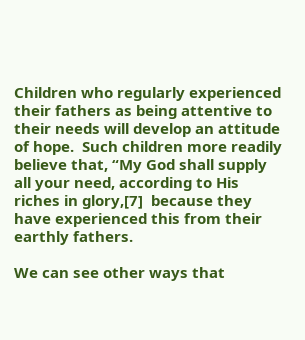Children who regularly experienced their fathers as being attentive to their needs will develop an attitude of hope.  Such children more readily believe that, “My God shall supply all your need, according to His riches in glory,[7]  because they have experienced this from their earthly fathers.

We can see other ways that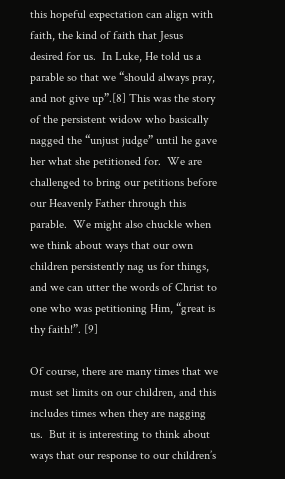this hopeful expectation can align with faith, the kind of faith that Jesus desired for us.  In Luke, He told us a parable so that we “should always pray, and not give up”.[8] This was the story of the persistent widow who basically nagged the “unjust judge” until he gave her what she petitioned for.  We are challenged to bring our petitions before our Heavenly Father through this parable.  We might also chuckle when we think about ways that our own children persistently nag us for things, and we can utter the words of Christ to one who was petitioning Him, “great is thy faith!”. [9]

Of course, there are many times that we must set limits on our children, and this includes times when they are nagging us.  But it is interesting to think about ways that our response to our children’s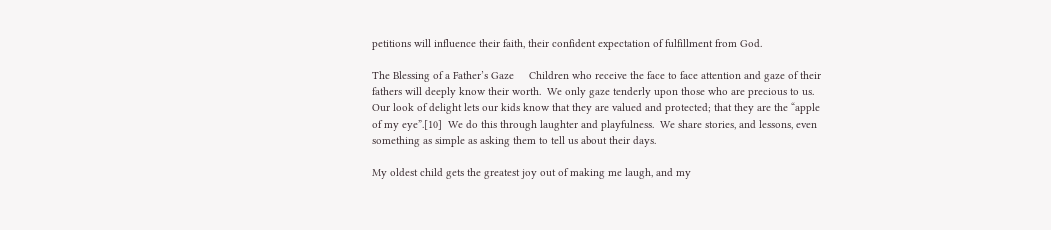petitions will influence their faith, their confident expectation of fulfillment from God.

The Blessing of a Father’s Gaze     Children who receive the face to face attention and gaze of their fathers will deeply know their worth.  We only gaze tenderly upon those who are precious to us.  Our look of delight lets our kids know that they are valued and protected; that they are the “apple of my eye”.[10]  We do this through laughter and playfulness.  We share stories, and lessons, even something as simple as asking them to tell us about their days.

My oldest child gets the greatest joy out of making me laugh, and my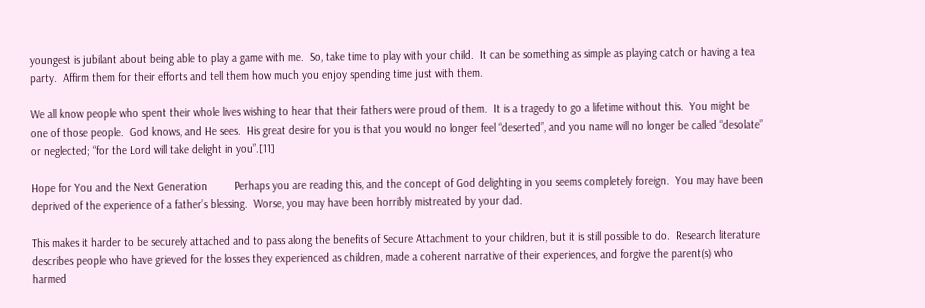youngest is jubilant about being able to play a game with me.  So, take time to play with your child.  It can be something as simple as playing catch or having a tea party.  Affirm them for their efforts and tell them how much you enjoy spending time just with them.

We all know people who spent their whole lives wishing to hear that their fathers were proud of them.  It is a tragedy to go a lifetime without this.  You might be one of those people.  God knows, and He sees.  His great desire for you is that you would no longer feel “deserted”, and you name will no longer be called “desolate” or neglected; “for the Lord will take delight in you”.[11]

Hope for You and the Next Generation         Perhaps you are reading this, and the concept of God delighting in you seems completely foreign.  You may have been deprived of the experience of a father’s blessing.  Worse, you may have been horribly mistreated by your dad.

This makes it harder to be securely attached and to pass along the benefits of Secure Attachment to your children, but it is still possible to do.  Research literature describes people who have grieved for the losses they experienced as children, made a coherent narrative of their experiences, and forgive the parent(s) who harmed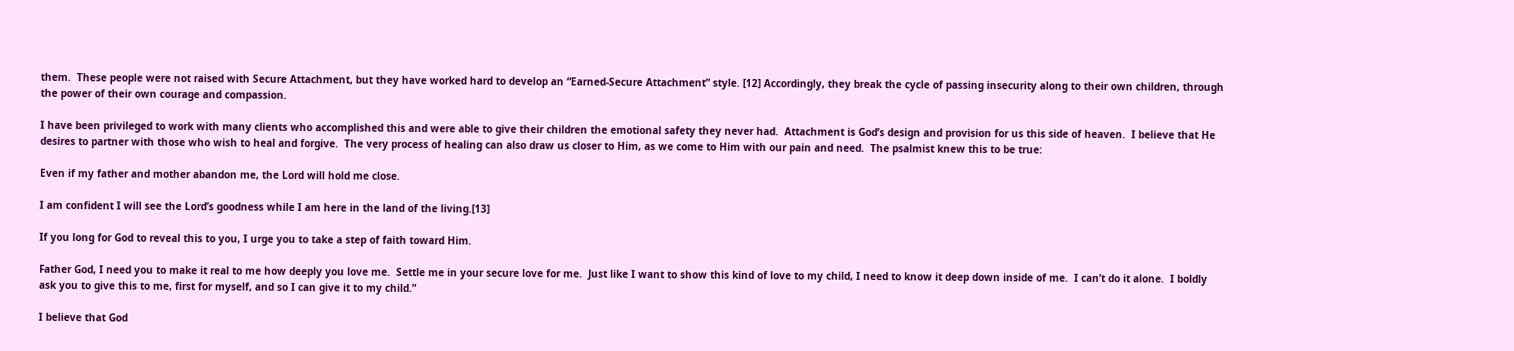them.  These people were not raised with Secure Attachment, but they have worked hard to develop an “Earned-Secure Attachment” style. [12] Accordingly, they break the cycle of passing insecurity along to their own children, through the power of their own courage and compassion.

I have been privileged to work with many clients who accomplished this and were able to give their children the emotional safety they never had.  Attachment is God’s design and provision for us this side of heaven.  I believe that He desires to partner with those who wish to heal and forgive.  The very process of healing can also draw us closer to Him, as we come to Him with our pain and need.  The psalmist knew this to be true:

Even if my father and mother abandon me, the Lord will hold me close.

I am confident I will see the Lord’s goodness while I am here in the land of the living.[13]

If you long for God to reveal this to you, I urge you to take a step of faith toward Him.

Father God, I need you to make it real to me how deeply you love me.  Settle me in your secure love for me.  Just like I want to show this kind of love to my child, I need to know it deep down inside of me.  I can’t do it alone.  I boldly ask you to give this to me, first for myself, and so I can give it to my child.”

I believe that God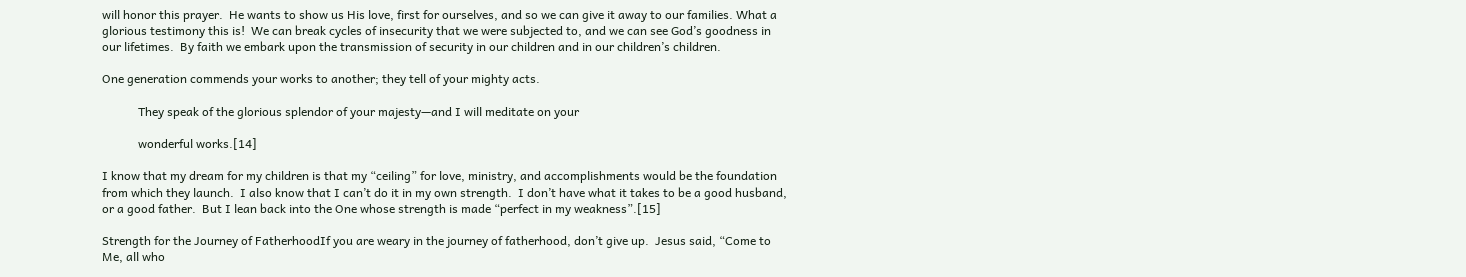will honor this prayer.  He wants to show us His love, first for ourselves, and so we can give it away to our families. What a glorious testimony this is!  We can break cycles of insecurity that we were subjected to, and we can see God’s goodness in our lifetimes.  By faith we embark upon the transmission of security in our children and in our children’s children.

One generation commends your works to another; they tell of your mighty acts.

            They speak of the glorious splendor of your majesty—and I will meditate on your

            wonderful works.[14]

I know that my dream for my children is that my “ceiling” for love, ministry, and accomplishments would be the foundation from which they launch.  I also know that I can’t do it in my own strength.  I don’t have what it takes to be a good husband, or a good father.  But I lean back into the One whose strength is made “perfect in my weakness”.[15]

Strength for the Journey of FatherhoodIf you are weary in the journey of fatherhood, don’t give up.  Jesus said, “Come to Me, all who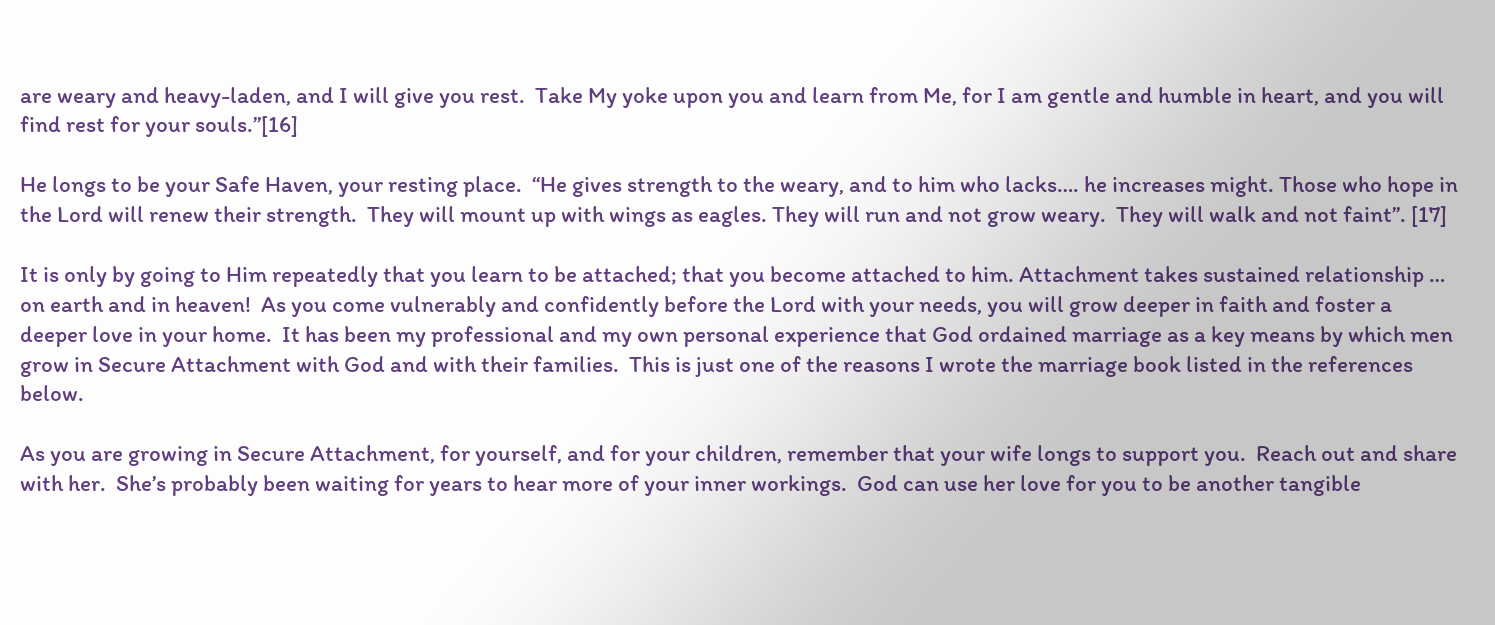are weary and heavy-laden, and I will give you rest.  Take My yoke upon you and learn from Me, for I am gentle and humble in heart, and you will find rest for your souls.”[16]

He longs to be your Safe Haven, your resting place.  “He gives strength to the weary, and to him who lacks…. he increases might. Those who hope in the Lord will renew their strength.  They will mount up with wings as eagles. They will run and not grow weary.  They will walk and not faint”. [17]

It is only by going to Him repeatedly that you learn to be attached; that you become attached to him. Attachment takes sustained relationship … on earth and in heaven!  As you come vulnerably and confidently before the Lord with your needs, you will grow deeper in faith and foster a deeper love in your home.  It has been my professional and my own personal experience that God ordained marriage as a key means by which men grow in Secure Attachment with God and with their families.  This is just one of the reasons I wrote the marriage book listed in the references below.

As you are growing in Secure Attachment, for yourself, and for your children, remember that your wife longs to support you.  Reach out and share with her.  She’s probably been waiting for years to hear more of your inner workings.  God can use her love for you to be another tangible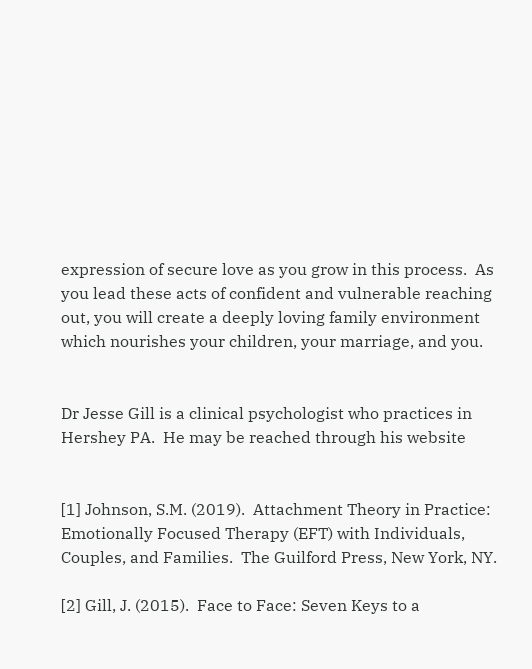expression of secure love as you grow in this process.  As you lead these acts of confident and vulnerable reaching out, you will create a deeply loving family environment which nourishes your children, your marriage, and you.


Dr Jesse Gill is a clinical psychologist who practices in Hershey PA.  He may be reached through his website


[1] Johnson, S.M. (2019).  Attachment Theory in Practice: Emotionally Focused Therapy (EFT) with Individuals, Couples, and Families.  The Guilford Press, New York, NY.

[2] Gill, J. (2015).  Face to Face: Seven Keys to a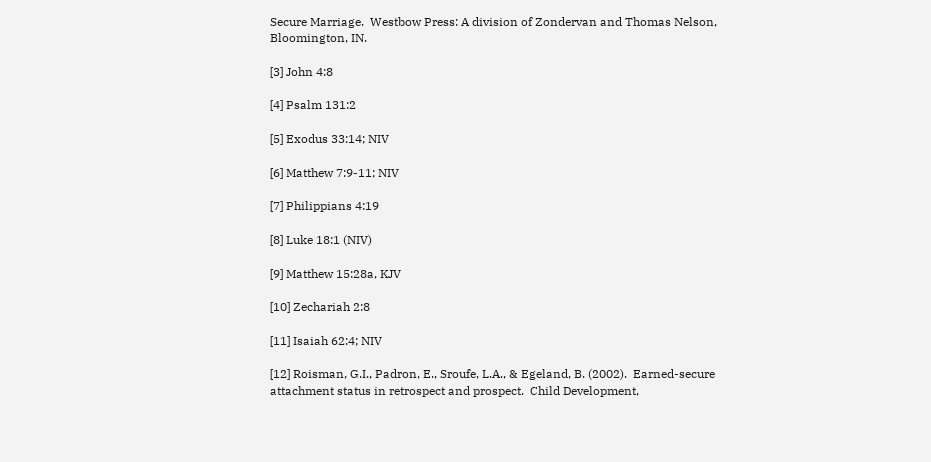Secure Marriage.  Westbow Press: A division of Zondervan and Thomas Nelson, Bloomington, IN.

[3] John 4:8

[4] Psalm 131:2

[5] Exodus 33:14; NIV

[6] Matthew 7:9-11; NIV

[7] Philippians 4:19

[8] Luke 18:1 (NIV)

[9] Matthew 15:28a, KJV

[10] Zechariah 2:8

[11] Isaiah 62:4; NIV

[12] Roisman, G.I., Padron, E., Sroufe, L.A., & Egeland, B. (2002).  Earned-secure attachment status in retrospect and prospect.  Child Development,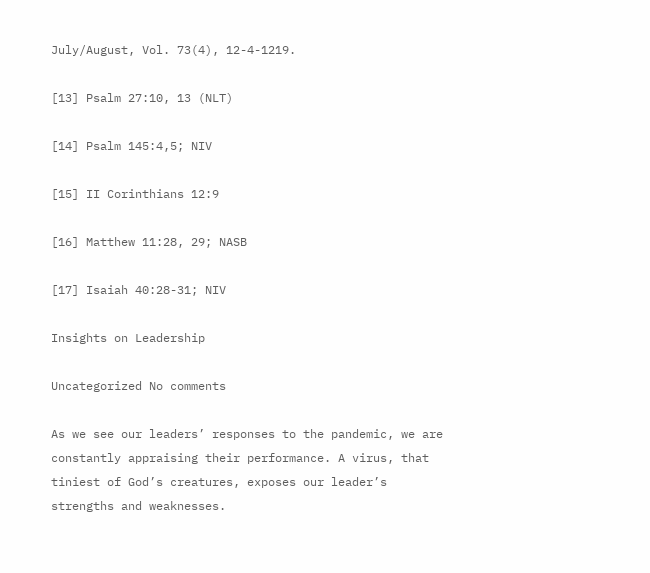July/August, Vol. 73(4), 12-4-1219.

[13] Psalm 27:10, 13 (NLT)

[14] Psalm 145:4,5; NIV

[15] II Corinthians 12:9

[16] Matthew 11:28, 29; NASB

[17] Isaiah 40:28-31; NIV

Insights on Leadership

Uncategorized No comments

As we see our leaders’ responses to the pandemic, we are constantly appraising their performance. A virus, that tiniest of God’s creatures, exposes our leader’s strengths and weaknesses.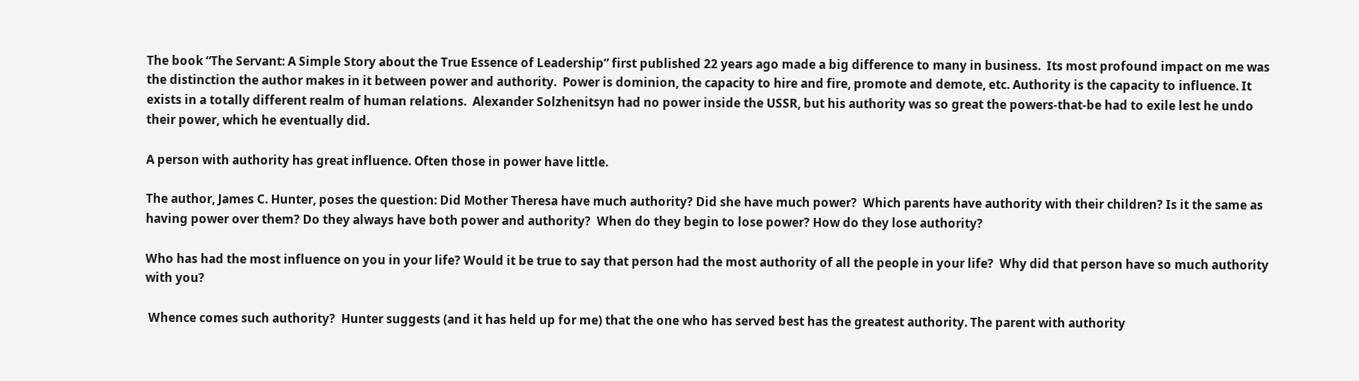The book “The Servant: A Simple Story about the True Essence of Leadership” first published 22 years ago made a big difference to many in business.  Its most profound impact on me was the distinction the author makes in it between power and authority.  Power is dominion, the capacity to hire and fire, promote and demote, etc. Authority is the capacity to influence. It exists in a totally different realm of human relations.  Alexander Solzhenitsyn had no power inside the USSR, but his authority was so great the powers-that-be had to exile lest he undo their power, which he eventually did.

A person with authority has great influence. Often those in power have little.

The author, James C. Hunter, poses the question: Did Mother Theresa have much authority? Did she have much power?  Which parents have authority with their children? Is it the same as having power over them? Do they always have both power and authority?  When do they begin to lose power? How do they lose authority?

Who has had the most influence on you in your life? Would it be true to say that person had the most authority of all the people in your life?  Why did that person have so much authority with you?

 Whence comes such authority?  Hunter suggests (and it has held up for me) that the one who has served best has the greatest authority. The parent with authority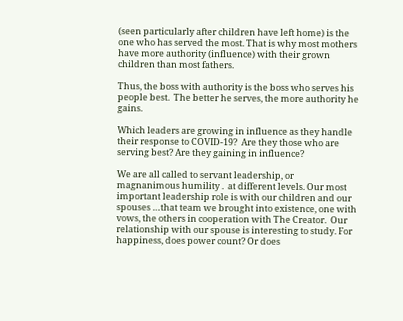(seen particularly after children have left home) is the one who has served the most. That is why most mothers have more authority (influence) with their grown children than most fathers.

Thus, the boss with authority is the boss who serves his people best.  The better he serves, the more authority he gains.

Which leaders are growing in influence as they handle their response to COVID-19?  Are they those who are serving best? Are they gaining in influence?

We are all called to servant leadership, or magnanimous humility .  at different levels. Our most important leadership role is with our children and our spouses …that team we brought into existence, one with vows, the others in cooperation with The Creator.  Our relationship with our spouse is interesting to study. For happiness, does power count? Or does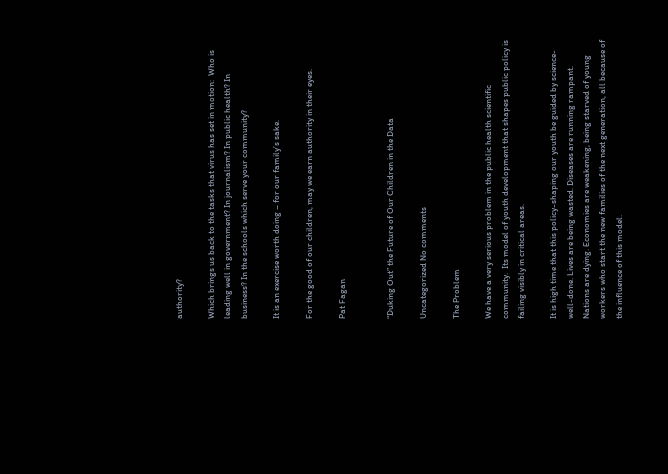authority?

Which brings us back to the tasks that virus has set in motion:  Who is leading well in government? In journalism? In public health? In business? In the schools which serve your community?

It is an exercise worth doing – for our family’s sake.

For the good of our children, may we earn authority in their eyes.

Pat Fagan


“Duking Out” the Future of Our Children in the Data

Uncategorized No comments

The Problem

We have a very serious problem in the public health scientific community.  Its model of youth development that shapes public policy is failing visibly in critical areas.

It is high time that this policy-shaping our youth be guided by science-well-done. Lives are being wasted. Diseases are running rampant. Nations are dying. Economies are weakening, being starved of young workers who start the new families of the next generation, all because of the influence of this model.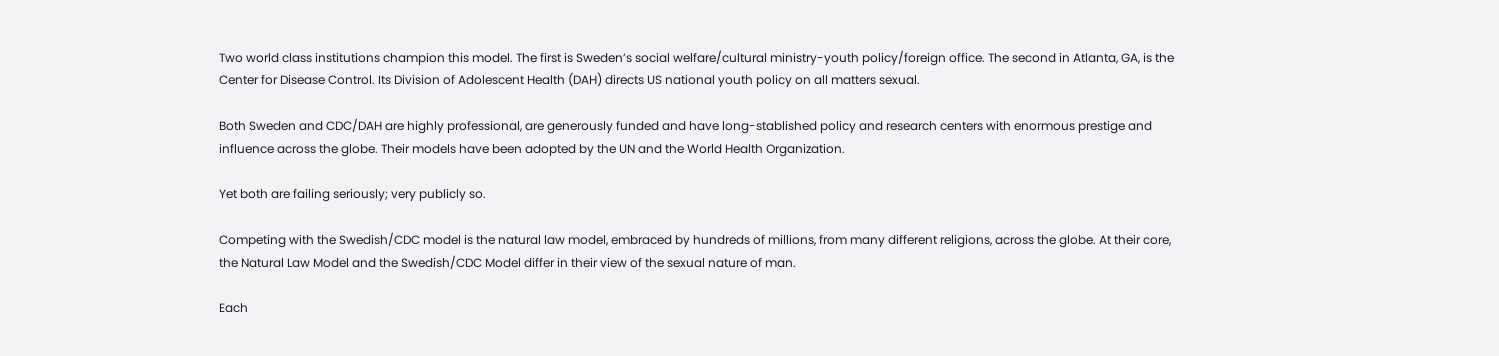Two world class institutions champion this model. The first is Sweden’s social welfare/cultural ministry-youth policy/foreign office. The second in Atlanta, GA, is the Center for Disease Control. Its Division of Adolescent Health (DAH) directs US national youth policy on all matters sexual.

Both Sweden and CDC/DAH are highly professional, are generously funded and have long-stablished policy and research centers with enormous prestige and influence across the globe. Their models have been adopted by the UN and the World Health Organization.

Yet both are failing seriously; very publicly so.

Competing with the Swedish/CDC model is the natural law model, embraced by hundreds of millions, from many different religions, across the globe. At their core, the Natural Law Model and the Swedish/CDC Model differ in their view of the sexual nature of man.

Each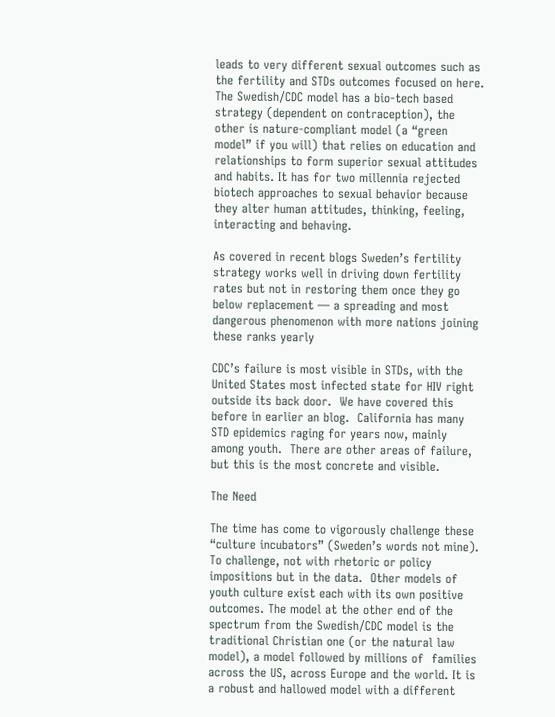leads to very different sexual outcomes such as the fertility and STDs outcomes focused on here.  The Swedish/CDC model has a bio-tech based strategy (dependent on contraception), the other is nature-compliant model (a “green model” if you will) that relies on education and relationships to form superior sexual attitudes and habits. It has for two millennia rejected biotech approaches to sexual behavior because they alter human attitudes, thinking, feeling, interacting and behaving.

As covered in recent blogs Sweden’s fertility strategy works well in driving down fertility rates but not in restoring them once they go below replacement — a spreading and most dangerous phenomenon with more nations joining these ranks yearly

CDC’s failure is most visible in STDs, with the United States most infected state for HIV right outside its back door.  We have covered this before in earlier an blog.  California has many STD epidemics raging for years now, mainly among youth.  There are other areas of failure, but this is the most concrete and visible.

The Need

The time has come to vigorously challenge these “culture incubators” (Sweden’s words not mine).  To challenge, not with rhetoric or policy impositions but in the data.  Other models of youth culture exist each with its own positive outcomes. The model at the other end of the spectrum from the Swedish/CDC model is the traditional Christian one (or the natural law model), a model followed by millions of  families across the US, across Europe and the world. It is a robust and hallowed model with a different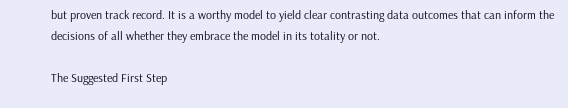but proven track record. It is a worthy model to yield clear contrasting data outcomes that can inform the decisions of all whether they embrace the model in its totality or not.

The Suggested First Step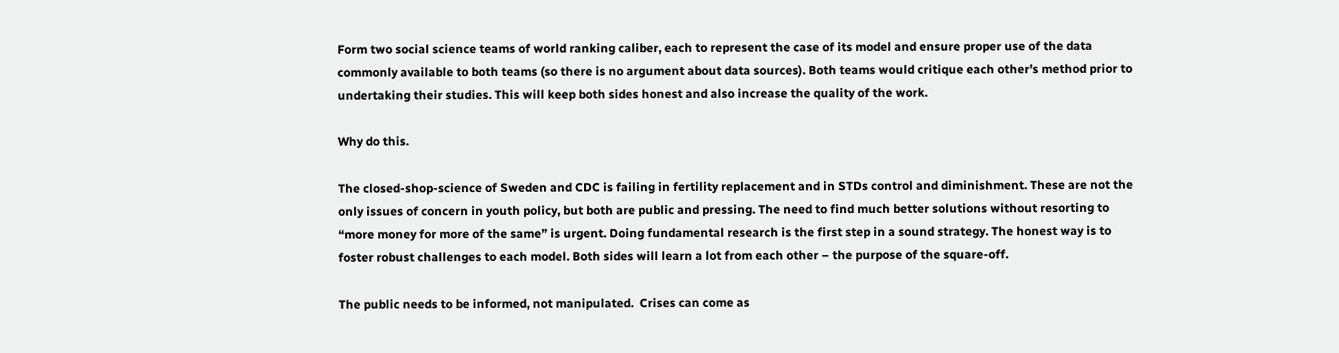Form two social science teams of world ranking caliber, each to represent the case of its model and ensure proper use of the data commonly available to both teams (so there is no argument about data sources). Both teams would critique each other’s method prior to undertaking their studies. This will keep both sides honest and also increase the quality of the work.

Why do this.

The closed-shop-science of Sweden and CDC is failing in fertility replacement and in STDs control and diminishment. These are not the only issues of concern in youth policy, but both are public and pressing. The need to find much better solutions without resorting to “more money for more of the same” is urgent. Doing fundamental research is the first step in a sound strategy. The honest way is to foster robust challenges to each model. Both sides will learn a lot from each other – the purpose of the square-off.

The public needs to be informed, not manipulated.  Crises can come as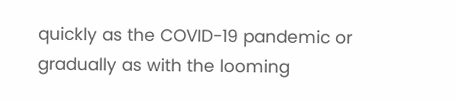quickly as the COVID-19 pandemic or gradually as with the looming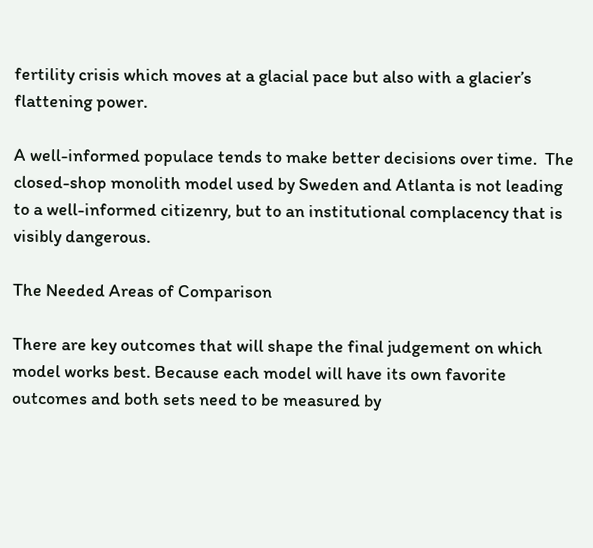fertility crisis which moves at a glacial pace but also with a glacier’s flattening power.

A well-informed populace tends to make better decisions over time.  The closed-shop monolith model used by Sweden and Atlanta is not leading to a well-informed citizenry, but to an institutional complacency that is visibly dangerous.

The Needed Areas of Comparison

There are key outcomes that will shape the final judgement on which model works best. Because each model will have its own favorite outcomes and both sets need to be measured by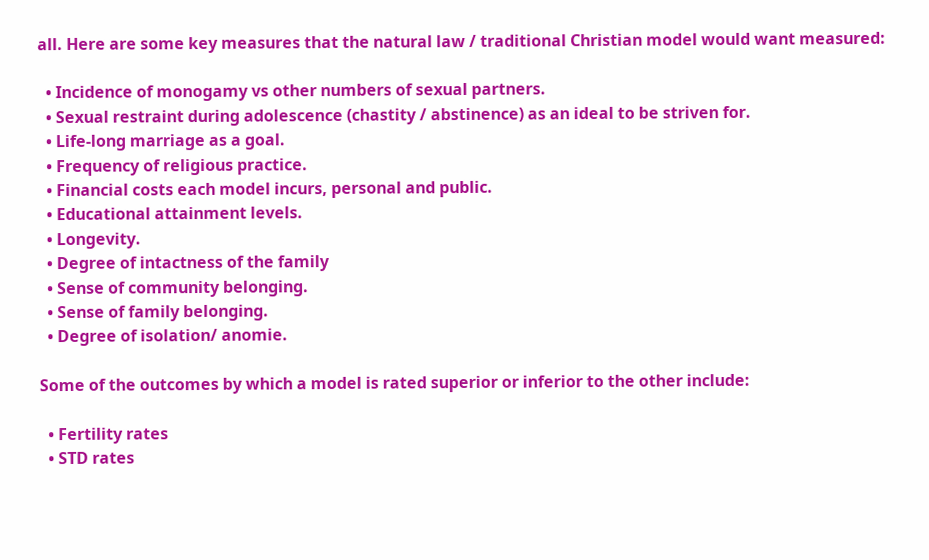all. Here are some key measures that the natural law / traditional Christian model would want measured:

  • Incidence of monogamy vs other numbers of sexual partners.
  • Sexual restraint during adolescence (chastity / abstinence) as an ideal to be striven for.
  • Life-long marriage as a goal.
  • Frequency of religious practice.
  • Financial costs each model incurs, personal and public.
  • Educational attainment levels.
  • Longevity.
  • Degree of intactness of the family
  • Sense of community belonging.
  • Sense of family belonging.
  • Degree of isolation/ anomie.

Some of the outcomes by which a model is rated superior or inferior to the other include:

  • Fertility rates
  • STD rates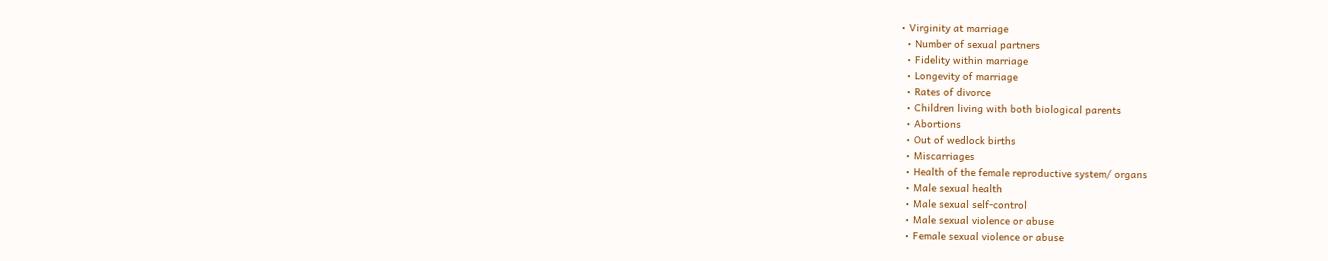• Virginity at marriage
  • Number of sexual partners
  • Fidelity within marriage
  • Longevity of marriage
  • Rates of divorce
  • Children living with both biological parents
  • Abortions
  • Out of wedlock births
  • Miscarriages
  • Health of the female reproductive system/ organs
  • Male sexual health
  • Male sexual self-control
  • Male sexual violence or abuse
  • Female sexual violence or abuse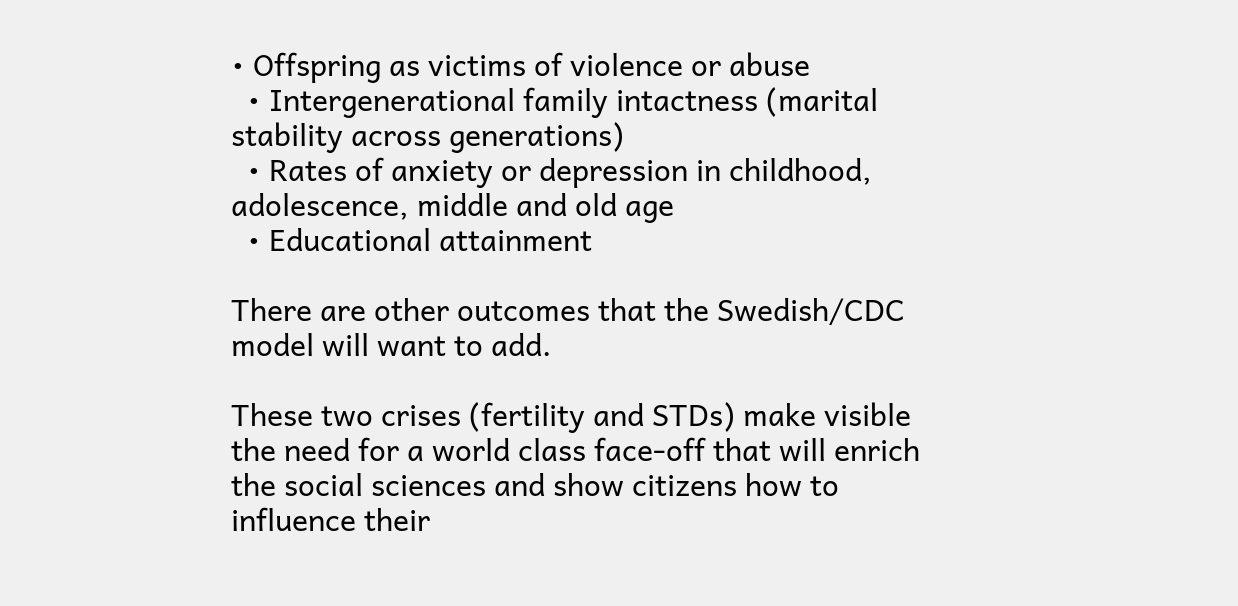• Offspring as victims of violence or abuse
  • Intergenerational family intactness (marital stability across generations)
  • Rates of anxiety or depression in childhood, adolescence, middle and old age
  • Educational attainment

There are other outcomes that the Swedish/CDC model will want to add.

These two crises (fertility and STDs) make visible the need for a world class face-off that will enrich the social sciences and show citizens how to influence their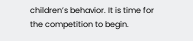children’s behavior. It is time for the competition to begin.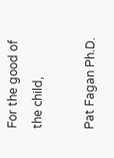For the good of the child,

Pat Fagan Ph.D.